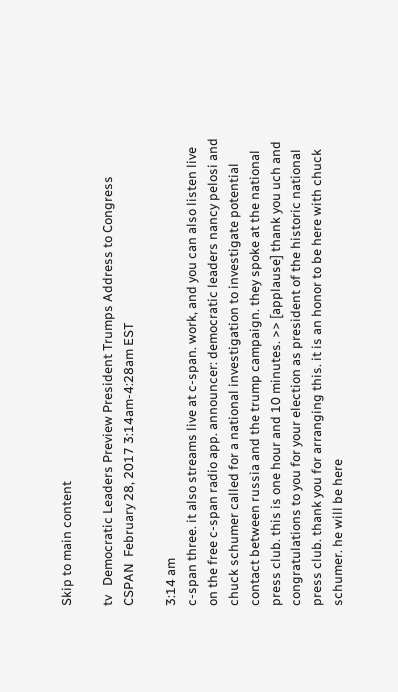Skip to main content

tv   Democratic Leaders Preview President Trumps Address to Congress  CSPAN  February 28, 2017 3:14am-4:28am EST

3:14 am
c-span three. it also streams live at c-span. work, and you can also listen live on the free c-span radio app. announcer: democratic leaders nancy pelosi and chuck schumer called for a national investigation to investigate potential contact between russia and the trump campaign. they spoke at the national press club. this is one hour and 10 minutes. >> [applause] thank you uch and congratulations to you for your election as president of the historic national press club. thank you for arranging this. it is an honor to be here with chuck schumer. he will be here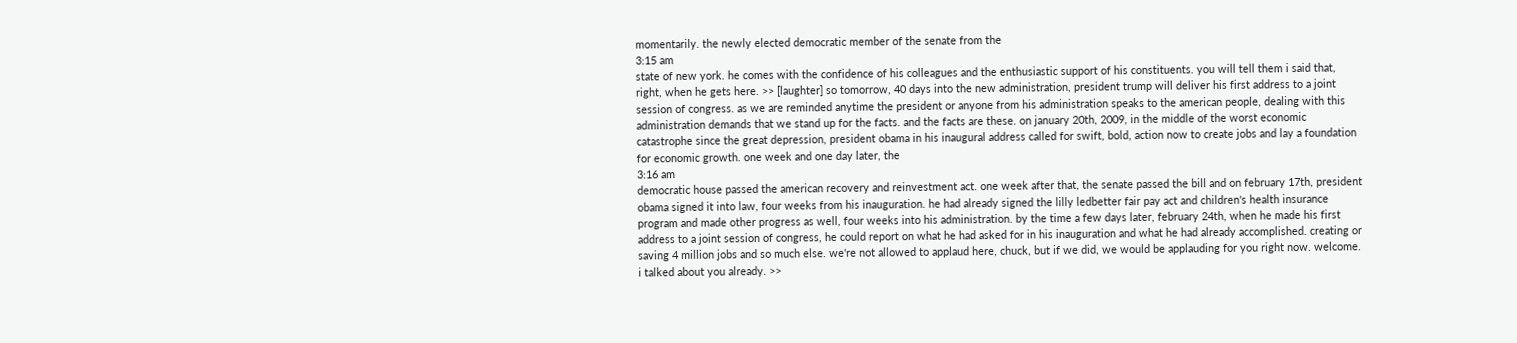momentarily. the newly elected democratic member of the senate from the
3:15 am
state of new york. he comes with the confidence of his colleagues and the enthusiastic support of his constituents. you will tell them i said that, right, when he gets here. >> [laughter] so tomorrow, 40 days into the new administration, president trump will deliver his first address to a joint session of congress. as we are reminded anytime the president or anyone from his administration speaks to the american people, dealing with this administration demands that we stand up for the facts. and the facts are these. on january 20th, 2009, in the middle of the worst economic catastrophe since the great depression, president obama in his inaugural address called for swift, bold, action now to create jobs and lay a foundation for economic growth. one week and one day later, the
3:16 am
democratic house passed the american recovery and reinvestment act. one week after that, the senate passed the bill and on february 17th, president obama signed it into law, four weeks from his inauguration. he had already signed the lilly ledbetter fair pay act and children's health insurance program and made other progress as well, four weeks into his administration. by the time a few days later, february 24th, when he made his first address to a joint session of congress, he could report on what he had asked for in his inauguration and what he had already accomplished. creating or saving 4 million jobs and so much else. we're not allowed to applaud here, chuck, but if we did, we would be applauding for you right now. welcome. i talked about you already. >>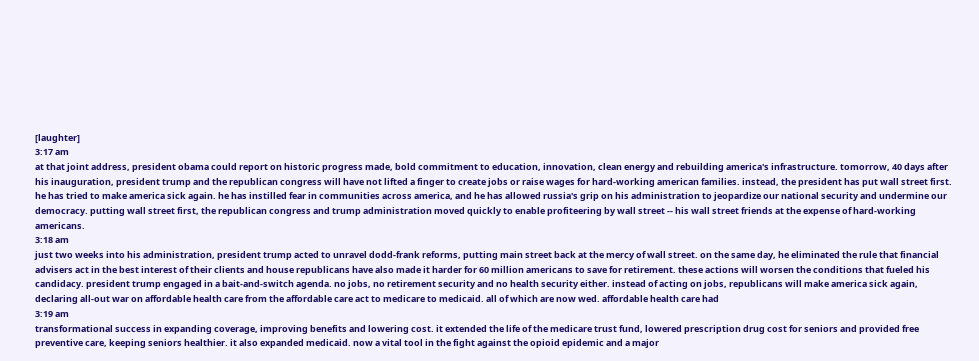[laughter]
3:17 am
at that joint address, president obama could report on historic progress made, bold commitment to education, innovation, clean energy and rebuilding america's infrastructure. tomorrow, 40 days after his inauguration, president trump and the republican congress will have not lifted a finger to create jobs or raise wages for hard-working american families. instead, the president has put wall street first. he has tried to make america sick again. he has instilled fear in communities across america, and he has allowed russia's grip on his administration to jeopardize our national security and undermine our democracy. putting wall street first, the republican congress and trump administration moved quickly to enable profiteering by wall street -- his wall street friends at the expense of hard-working americans.
3:18 am
just two weeks into his administration, president trump acted to unravel dodd-frank reforms, putting main street back at the mercy of wall street. on the same day, he eliminated the rule that financial advisers act in the best interest of their clients and house republicans have also made it harder for 60 million americans to save for retirement. these actions will worsen the conditions that fueled his candidacy. president trump engaged in a bait-and-switch agenda. no jobs, no retirement security and no health security either. instead of acting on jobs, republicans will make america sick again, declaring all-out war on affordable health care from the affordable care act to medicare to medicaid. all of which are now wed. affordable health care had
3:19 am
transformational success in expanding coverage, improving benefits and lowering cost. it extended the life of the medicare trust fund, lowered prescription drug cost for seniors and provided free preventive care, keeping seniors healthier. it also expanded medicaid. now a vital tool in the fight against the opioid epidemic and a major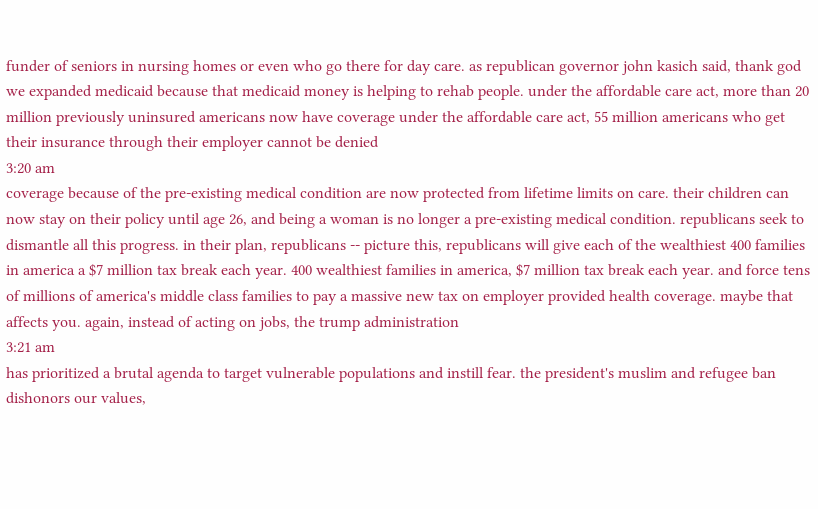funder of seniors in nursing homes or even who go there for day care. as republican governor john kasich said, thank god we expanded medicaid because that medicaid money is helping to rehab people. under the affordable care act, more than 20 million previously uninsured americans now have coverage under the affordable care act, 55 million americans who get their insurance through their employer cannot be denied
3:20 am
coverage because of the pre-existing medical condition are now protected from lifetime limits on care. their children can now stay on their policy until age 26, and being a woman is no longer a pre-existing medical condition. republicans seek to dismantle all this progress. in their plan, republicans -- picture this, republicans will give each of the wealthiest 400 families in america a $7 million tax break each year. 400 wealthiest families in america, $7 million tax break each year. and force tens of millions of america's middle class families to pay a massive new tax on employer provided health coverage. maybe that affects you. again, instead of acting on jobs, the trump administration
3:21 am
has prioritized a brutal agenda to target vulnerable populations and instill fear. the president's muslim and refugee ban dishonors our values,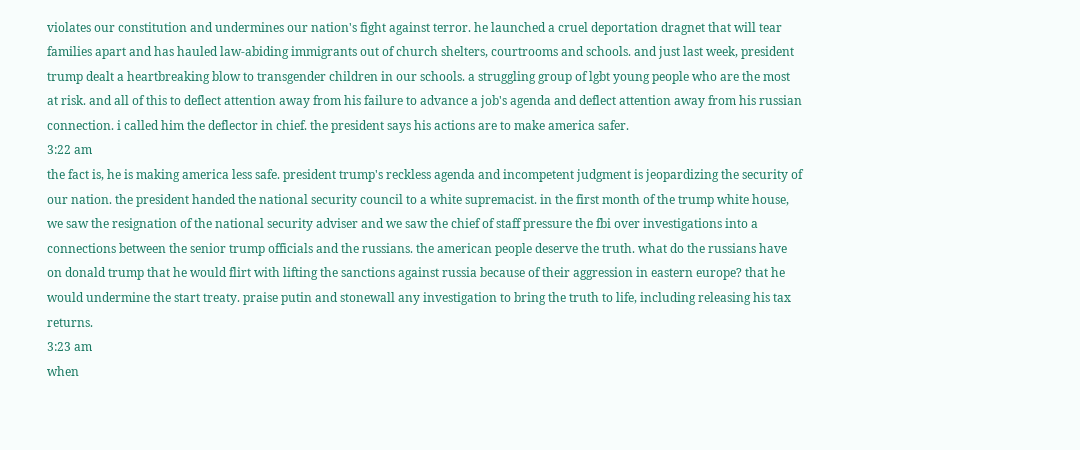violates our constitution and undermines our nation's fight against terror. he launched a cruel deportation dragnet that will tear families apart and has hauled law-abiding immigrants out of church shelters, courtrooms and schools. and just last week, president trump dealt a heartbreaking blow to transgender children in our schools. a struggling group of lgbt young people who are the most at risk. and all of this to deflect attention away from his failure to advance a job's agenda and deflect attention away from his russian connection. i called him the deflector in chief. the president says his actions are to make america safer.
3:22 am
the fact is, he is making america less safe. president trump's reckless agenda and incompetent judgment is jeopardizing the security of our nation. the president handed the national security council to a white supremacist. in the first month of the trump white house, we saw the resignation of the national security adviser and we saw the chief of staff pressure the fbi over investigations into a connections between the senior trump officials and the russians. the american people deserve the truth. what do the russians have on donald trump that he would flirt with lifting the sanctions against russia because of their aggression in eastern europe? that he would undermine the start treaty. praise putin and stonewall any investigation to bring the truth to life, including releasing his tax returns.
3:23 am
when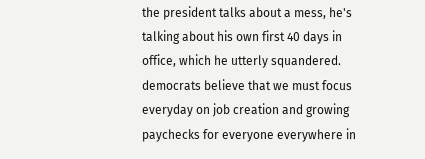the president talks about a mess, he's talking about his own first 40 days in office, which he utterly squandered. democrats believe that we must focus everyday on job creation and growing paychecks for everyone everywhere in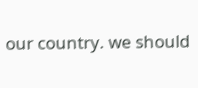our country. we should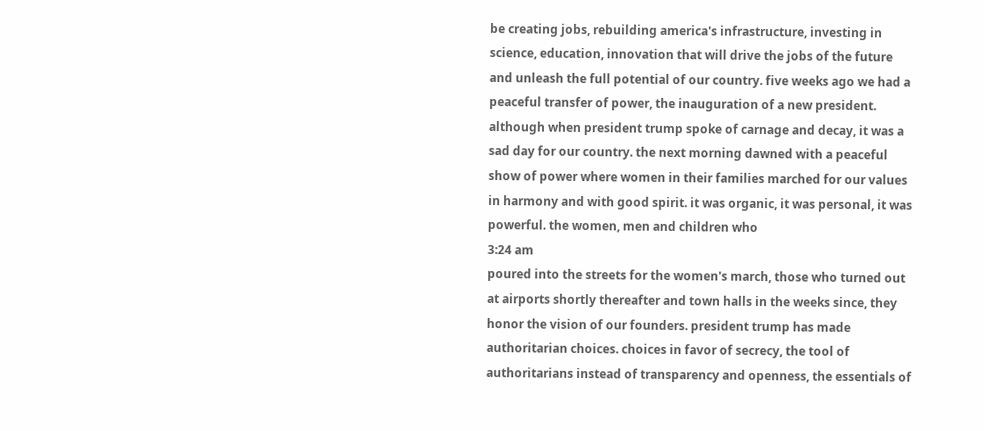be creating jobs, rebuilding america's infrastructure, investing in science, education, innovation that will drive the jobs of the future and unleash the full potential of our country. five weeks ago we had a peaceful transfer of power, the inauguration of a new president. although when president trump spoke of carnage and decay, it was a sad day for our country. the next morning dawned with a peaceful show of power where women in their families marched for our values in harmony and with good spirit. it was organic, it was personal, it was powerful. the women, men and children who
3:24 am
poured into the streets for the women's march, those who turned out at airports shortly thereafter and town halls in the weeks since, they honor the vision of our founders. president trump has made authoritarian choices. choices in favor of secrecy, the tool of authoritarians instead of transparency and openness, the essentials of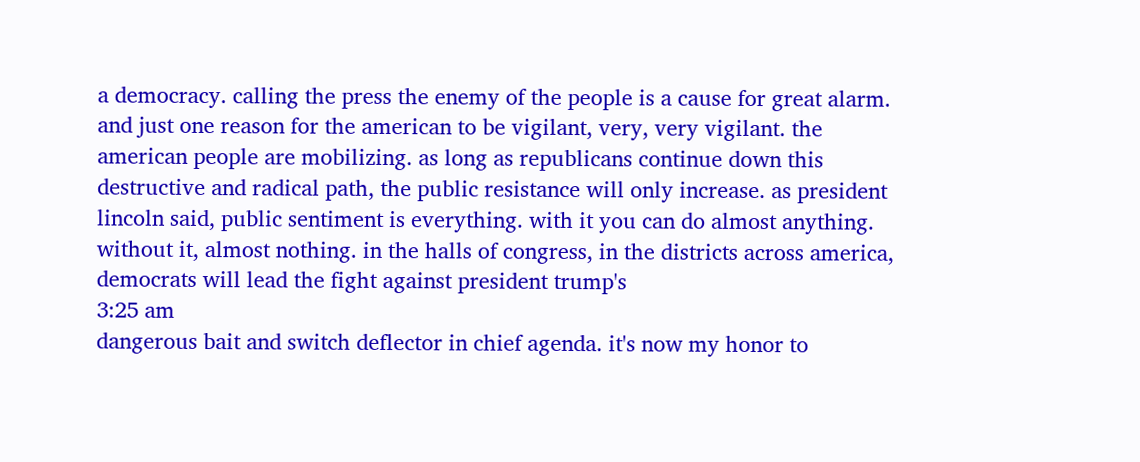a democracy. calling the press the enemy of the people is a cause for great alarm. and just one reason for the american to be vigilant, very, very vigilant. the american people are mobilizing. as long as republicans continue down this destructive and radical path, the public resistance will only increase. as president lincoln said, public sentiment is everything. with it you can do almost anything. without it, almost nothing. in the halls of congress, in the districts across america, democrats will lead the fight against president trump's
3:25 am
dangerous bait and switch deflector in chief agenda. it's now my honor to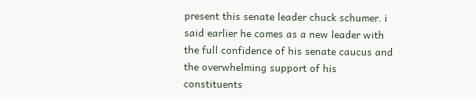present this senate leader chuck schumer. i said earlier he comes as a new leader with the full confidence of his senate caucus and the overwhelming support of his constituents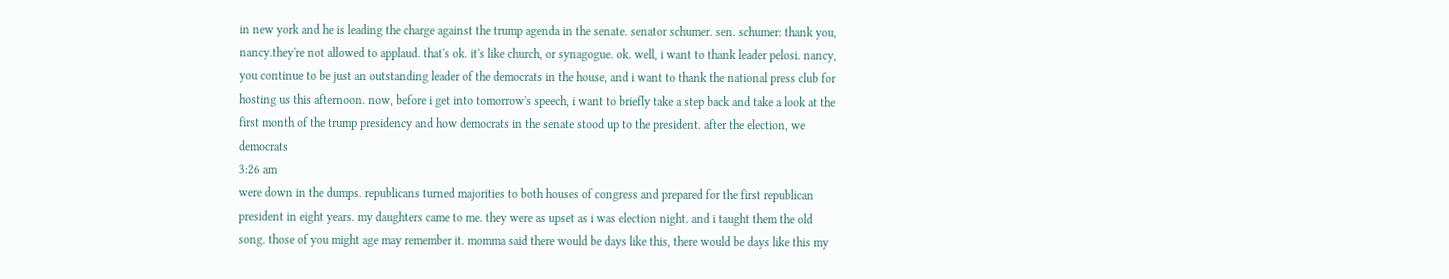in new york and he is leading the charge against the trump agenda in the senate. senator schumer. sen. schumer: thank you, nancy.they're not allowed to applaud. that's ok. it's like church, or synagogue. ok. well, i want to thank leader pelosi. nancy, you continue to be just an outstanding leader of the democrats in the house, and i want to thank the national press club for hosting us this afternoon. now, before i get into tomorrow's speech, i want to briefly take a step back and take a look at the first month of the trump presidency and how democrats in the senate stood up to the president. after the election, we democrats
3:26 am
were down in the dumps. republicans turned majorities to both houses of congress and prepared for the first republican president in eight years. my daughters came to me. they were as upset as i was election night. and i taught them the old song. those of you might age may remember it. momma said there would be days like this, there would be days like this my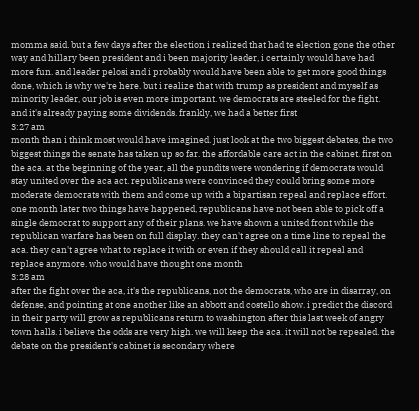momma said. but a few days after the election i realized that had te election gone the other way and hillary been president and i been majority leader, i certainly would have had more fun. and leader pelosi and i probably would have been able to get more good things done, which is why we're here. but i realize that with trump as president and myself as minority leader, our job is even more important. we democrats are steeled for the fight. and it's already paying some dividends. frankly, we had a better first
3:27 am
month than i think most would have imagined. just look at the two biggest debates, the two biggest things the senate has taken up so far. the affordable care act in the cabinet. first on the aca. at the beginning of the year, all the pundits were wondering if democrats would stay united over the aca act. republicans were convinced they could bring some more moderate democrats with them and come up with a bipartisan repeal and replace effort. one month later two things have happened, republicans have not been able to pick off a single democrat to support any of their plans. we have shown a united front while the republican warfare has been on full display. they can't agree on a time line to repeal the aca. they can't agree what to replace it with or even if they should call it repeal and replace anymore. who would have thought one month
3:28 am
after the fight over the aca, it's the republicans, not the democrats, who are in disarray, on defense, and pointing at one another like an abbott and costello show. i predict the discord in their party will grow as republicans return to washington after this last week of angry town halls. i believe the odds are very high. we will keep the aca. it will not be repealed. the debate on the president's cabinet is secondary where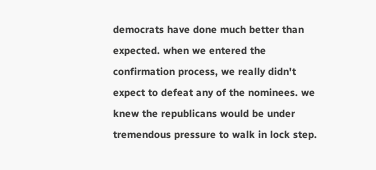democrats have done much better than expected. when we entered the confirmation process, we really didn't expect to defeat any of the nominees. we knew the republicans would be under tremendous pressure to walk in lock step.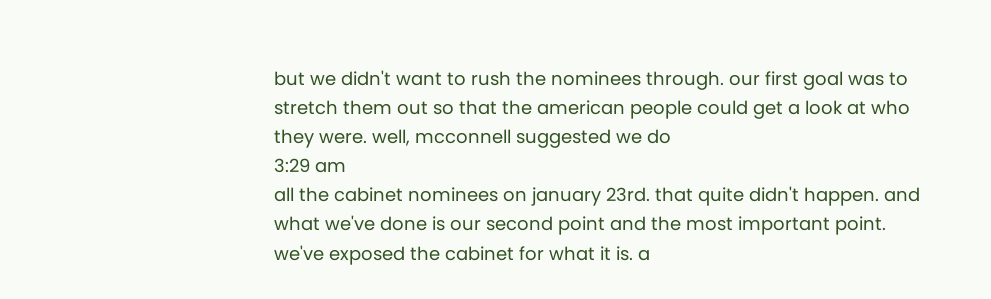but we didn't want to rush the nominees through. our first goal was to stretch them out so that the american people could get a look at who they were. well, mcconnell suggested we do
3:29 am
all the cabinet nominees on january 23rd. that quite didn't happen. and what we've done is our second point and the most important point. we've exposed the cabinet for what it is. a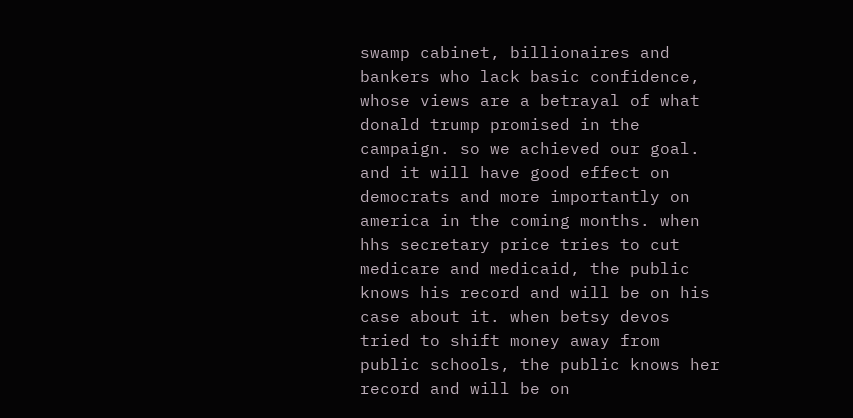swamp cabinet, billionaires and bankers who lack basic confidence, whose views are a betrayal of what donald trump promised in the campaign. so we achieved our goal. and it will have good effect on democrats and more importantly on america in the coming months. when hhs secretary price tries to cut medicare and medicaid, the public knows his record and will be on his case about it. when betsy devos tried to shift money away from public schools, the public knows her record and will be on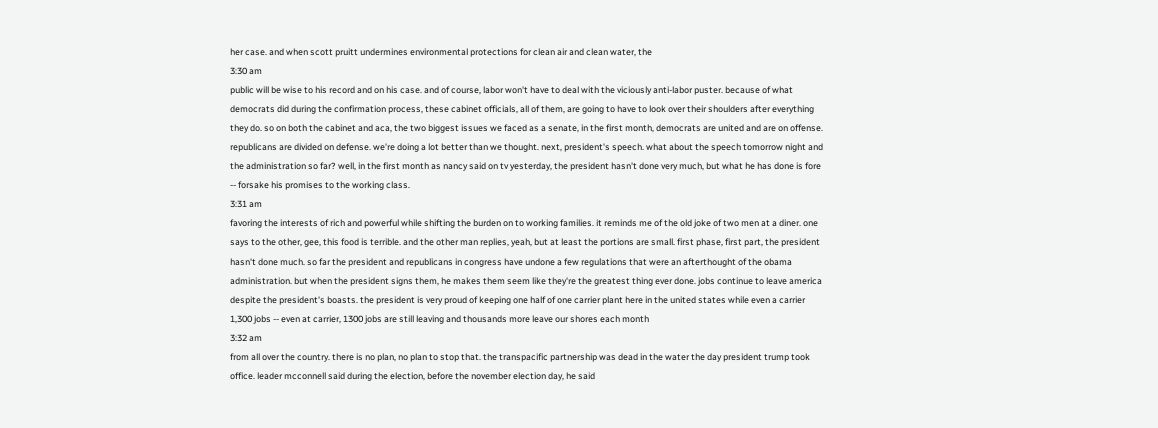her case. and when scott pruitt undermines environmental protections for clean air and clean water, the
3:30 am
public will be wise to his record and on his case. and of course, labor won't have to deal with the viciously anti-labor puster. because of what democrats did during the confirmation process, these cabinet officials, all of them, are going to have to look over their shoulders after everything they do. so on both the cabinet and aca, the two biggest issues we faced as a senate, in the first month, democrats are united and are on offense. republicans are divided on defense. we're doing a lot better than we thought. next, president's speech. what about the speech tomorrow night and the administration so far? well, in the first month as nancy said on tv yesterday, the president hasn't done very much, but what he has done is fore -- forsake his promises to the working class.
3:31 am
favoring the interests of rich and powerful while shifting the burden on to working families. it reminds me of the old joke of two men at a diner. one says to the other, gee, this food is terrible. and the other man replies, yeah, but at least the portions are small. first phase, first part, the president hasn't done much. so far the president and republicans in congress have undone a few regulations that were an afterthought of the obama administration. but when the president signs them, he makes them seem like they're the greatest thing ever done. jobs continue to leave america despite the president's boasts. the president is very proud of keeping one half of one carrier plant here in the united states while even a carrier 1,300 jobs -- even at carrier, 1300 jobs are still leaving and thousands more leave our shores each month
3:32 am
from all over the country. there is no plan, no plan to stop that. the transpacific partnership was dead in the water the day president trump took office. leader mcconnell said during the election, before the november election day, he said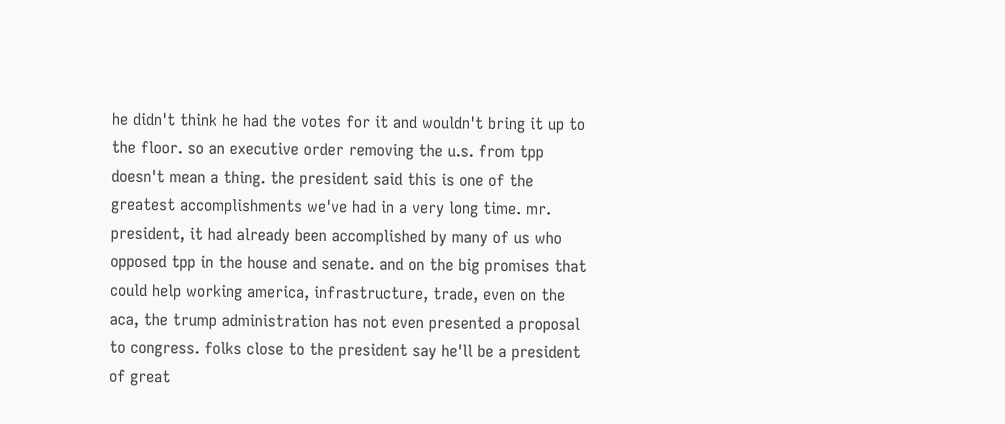he didn't think he had the votes for it and wouldn't bring it up to the floor. so an executive order removing the u.s. from tpp doesn't mean a thing. the president said this is one of the greatest accomplishments we've had in a very long time. mr. president, it had already been accomplished by many of us who opposed tpp in the house and senate. and on the big promises that could help working america, infrastructure, trade, even on the aca, the trump administration has not even presented a proposal to congress. folks close to the president say he'll be a president of great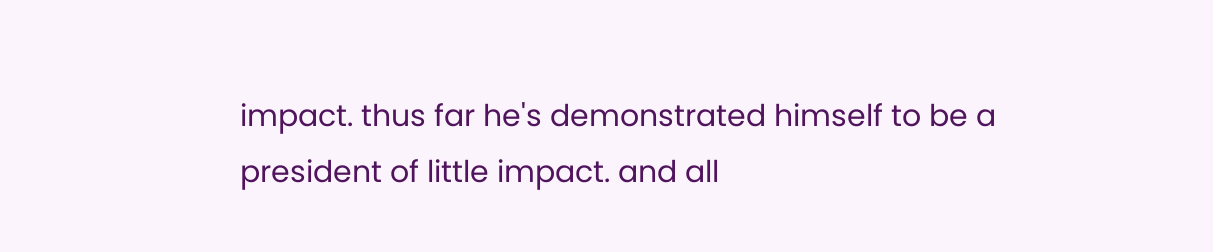impact. thus far he's demonstrated himself to be a president of little impact. and all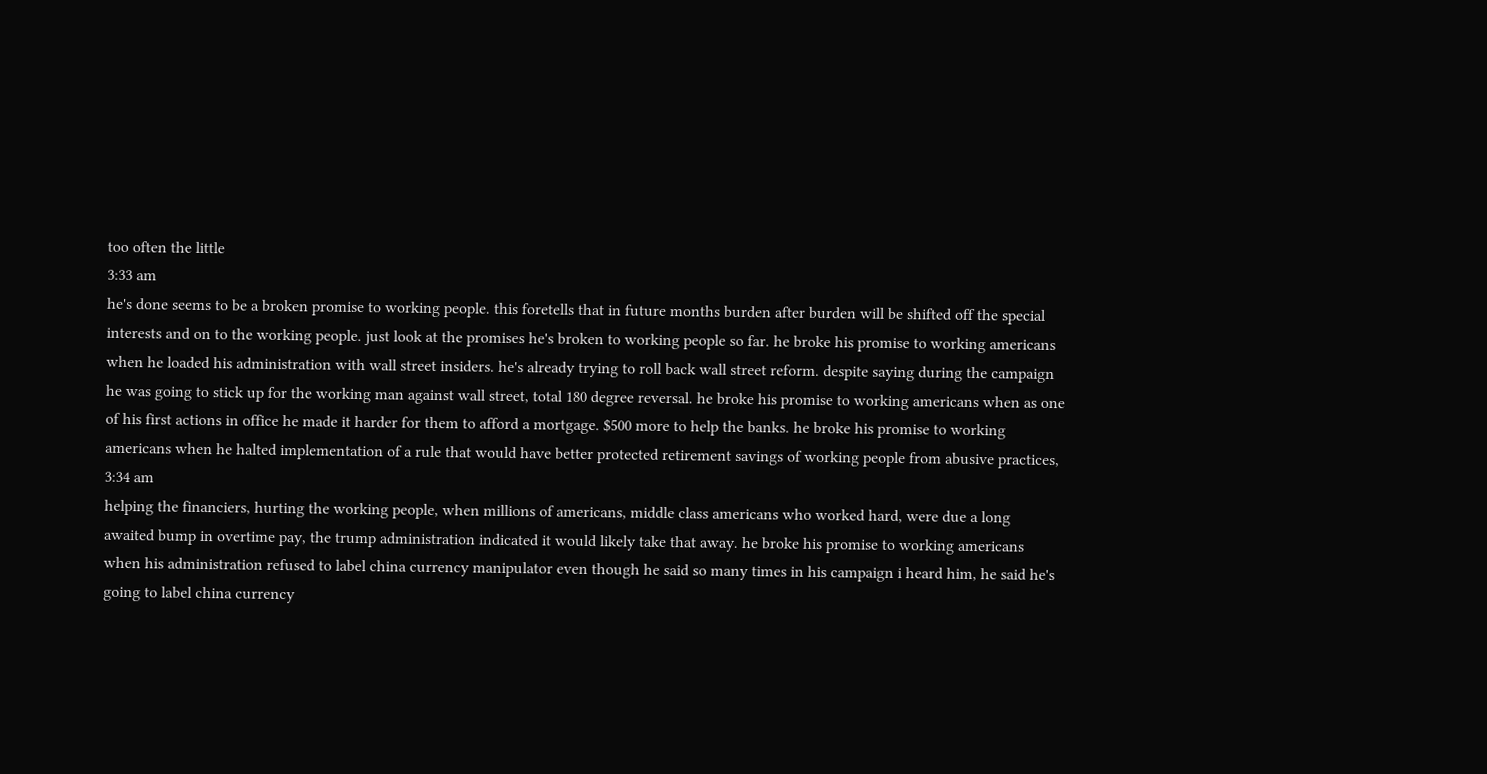too often the little
3:33 am
he's done seems to be a broken promise to working people. this foretells that in future months burden after burden will be shifted off the special interests and on to the working people. just look at the promises he's broken to working people so far. he broke his promise to working americans when he loaded his administration with wall street insiders. he's already trying to roll back wall street reform. despite saying during the campaign he was going to stick up for the working man against wall street, total 180 degree reversal. he broke his promise to working americans when as one of his first actions in office he made it harder for them to afford a mortgage. $500 more to help the banks. he broke his promise to working americans when he halted implementation of a rule that would have better protected retirement savings of working people from abusive practices,
3:34 am
helping the financiers, hurting the working people, when millions of americans, middle class americans who worked hard, were due a long awaited bump in overtime pay, the trump administration indicated it would likely take that away. he broke his promise to working americans when his administration refused to label china currency manipulator even though he said so many times in his campaign i heard him, he said he's going to label china currency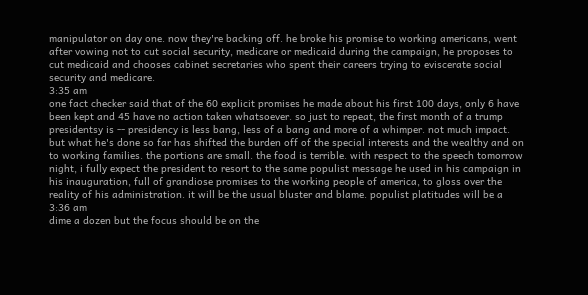manipulator on day one. now they're backing off. he broke his promise to working americans, went after vowing not to cut social security, medicare or medicaid during the campaign, he proposes to cut medicaid and chooses cabinet secretaries who spent their careers trying to eviscerate social security and medicare.
3:35 am
one fact checker said that of the 60 explicit promises he made about his first 100 days, only 6 have been kept and 45 have no action taken whatsoever. so just to repeat, the first month of a trump presidentsy is -- presidency is less bang, less of a bang and more of a whimper. not much impact. but what he's done so far has shifted the burden off of the special interests and the wealthy and on to working families. the portions are small. the food is terrible. with respect to the speech tomorrow night, i fully expect the president to resort to the same populist message he used in his campaign in his inauguration, full of grandiose promises to the working people of america, to gloss over the reality of his administration. it will be the usual bluster and blame. populist platitudes will be a
3:36 am
dime a dozen but the focus should be on the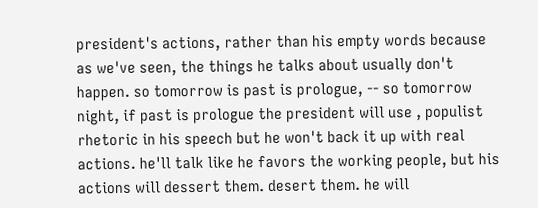president's actions, rather than his empty words because as we've seen, the things he talks about usually don't happen. so tomorrow is past is prologue, -- so tomorrow night, if past is prologue the president will use , populist rhetoric in his speech but he won't back it up with real actions. he'll talk like he favors the working people, but his actions will dessert them. desert them. he will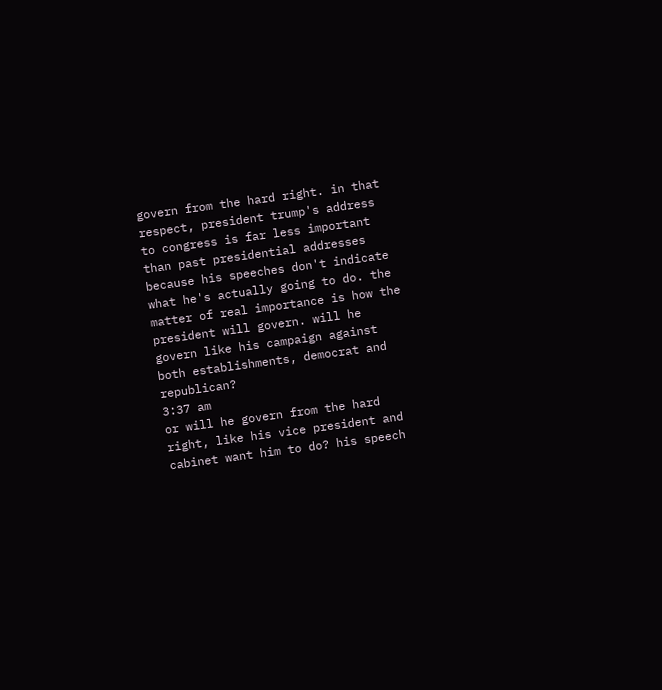govern from the hard right. in that respect, president trump's address to congress is far less important than past presidential addresses because his speeches don't indicate what he's actually going to do. the matter of real importance is how the president will govern. will he govern like his campaign against both establishments, democrat and republican?
3:37 am
or will he govern from the hard right, like his vice president and cabinet want him to do? his speech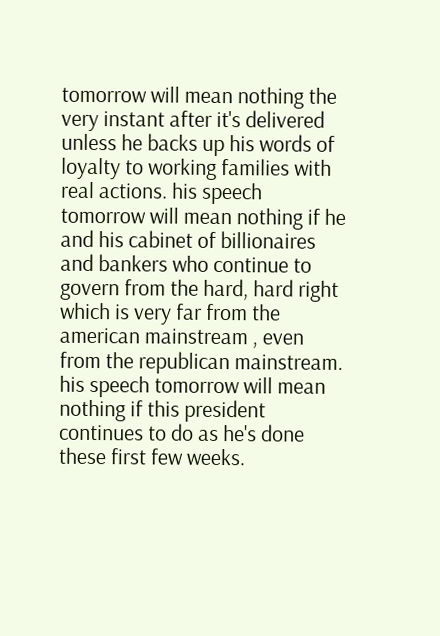tomorrow will mean nothing the very instant after it's delivered unless he backs up his words of loyalty to working families with real actions. his speech tomorrow will mean nothing if he and his cabinet of billionaires and bankers who continue to govern from the hard, hard right which is very far from the american mainstream , even from the republican mainstream. his speech tomorrow will mean nothing if this president continues to do as he's done these first few weeks.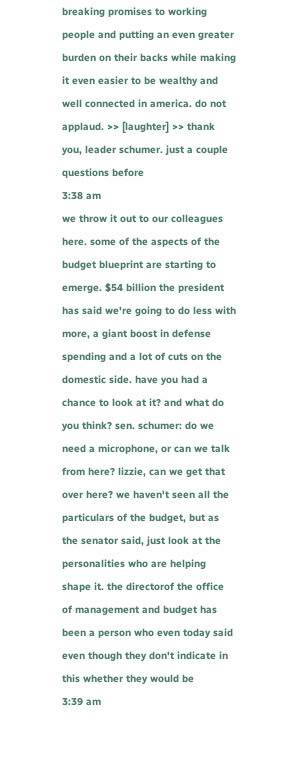breaking promises to working people and putting an even greater burden on their backs while making it even easier to be wealthy and well connected in america. do not applaud. >> [laughter] >> thank you, leader schumer. just a couple questions before
3:38 am
we throw it out to our colleagues here. some of the aspects of the budget blueprint are starting to emerge. $54 billion the president has said we're going to do less with more, a giant boost in defense spending and a lot of cuts on the domestic side. have you had a chance to look at it? and what do you think? sen. schumer: do we need a microphone, or can we talk from here? lizzie, can we get that over here? we haven't seen all the particulars of the budget, but as the senator said, just look at the personalities who are helping shape it. the directorof the office of management and budget has been a person who even today said even though they don't indicate in this whether they would be
3:39 am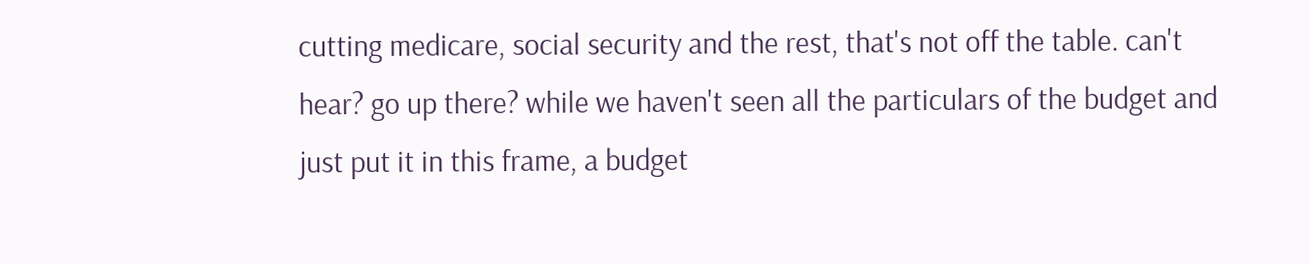cutting medicare, social security and the rest, that's not off the table. can't hear? go up there? while we haven't seen all the particulars of the budget and just put it in this frame, a budget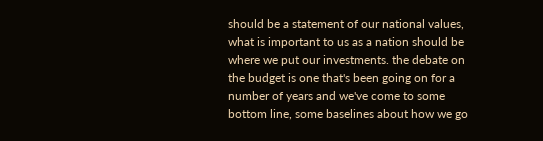should be a statement of our national values, what is important to us as a nation should be where we put our investments. the debate on the budget is one that's been going on for a number of years and we've come to some bottom line, some baselines about how we go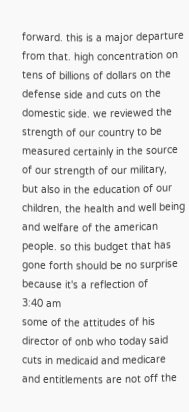forward. this is a major departure from that. high concentration on tens of billions of dollars on the defense side and cuts on the domestic side. we reviewed the strength of our country to be measured certainly in the source of our strength of our military, but also in the education of our children, the health and well being and welfare of the american people. so this budget that has gone forth should be no surprise because it's a reflection of
3:40 am
some of the attitudes of his director of onb who today said cuts in medicaid and medicare and entitlements are not off the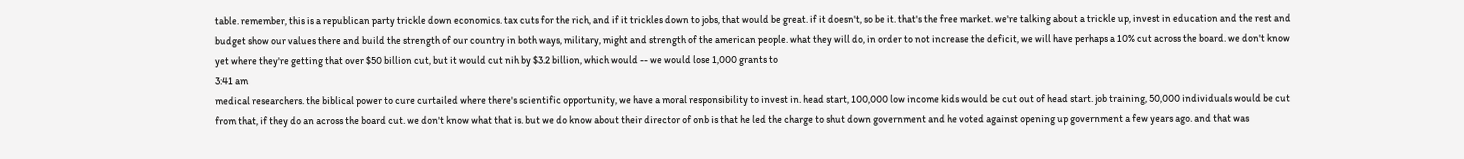table. remember, this is a republican party trickle down economics. tax cuts for the rich, and if it trickles down to jobs, that would be great. if it doesn't, so be it. that's the free market. we're talking about a trickle up, invest in education and the rest and budget show our values there and build the strength of our country in both ways, military, might and strength of the american people. what they will do, in order to not increase the deficit, we will have perhaps a 10% cut across the board. we don't know yet where they're getting that over $50 billion cut, but it would cut nih by $3.2 billion, which would -- we would lose 1,000 grants to
3:41 am
medical researchers. the biblical power to cure curtailed where there's scientific opportunity, we have a moral responsibility to invest in. head start, 100,000 low income kids would be cut out of head start. job training, 50,000 individuals would be cut from that, if they do an across the board cut. we don't know what that is. but we do know about their director of onb is that he led the charge to shut down government and he voted against opening up government a few years ago. and that was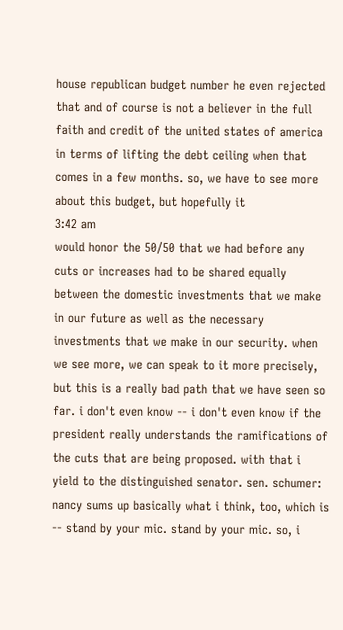house republican budget number he even rejected that and of course is not a believer in the full faith and credit of the united states of america in terms of lifting the debt ceiling when that comes in a few months. so, we have to see more about this budget, but hopefully it
3:42 am
would honor the 50/50 that we had before any cuts or increases had to be shared equally between the domestic investments that we make in our future as well as the necessary investments that we make in our security. when we see more, we can speak to it more precisely, but this is a really bad path that we have seen so far. i don't even know -- i don't even know if the president really understands the ramifications of the cuts that are being proposed. with that i yield to the distinguished senator. sen. schumer: nancy sums up basically what i think, too, which is -- stand by your mic. stand by your mic. so, i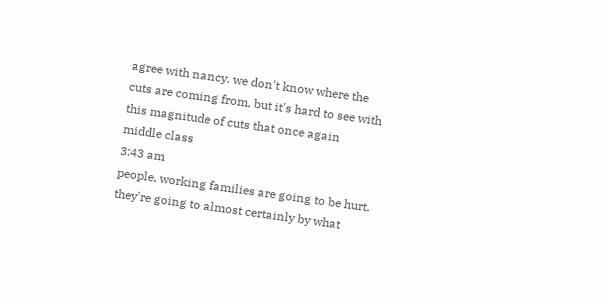agree with nancy. we don't know where the cuts are coming from, but it's hard to see with this magnitude of cuts that once again middle class
3:43 am
people, working families are going to be hurt. they're going to almost certainly by what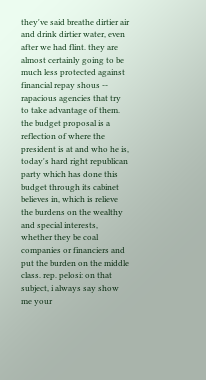they've said breathe dirtier air and drink dirtier water, even after we had flint. they are almost certainly going to be much less protected against financial repay shous -- rapacious agencies that try to take advantage of them. the budget proposal is a reflection of where the president is at and who he is, today's hard right republican party which has done this budget through its cabinet believes in, which is relieve the burdens on the wealthy and special interests, whether they be coal companies or financiers and put the burden on the middle class. rep. pelosi: on that subject, i always say show me your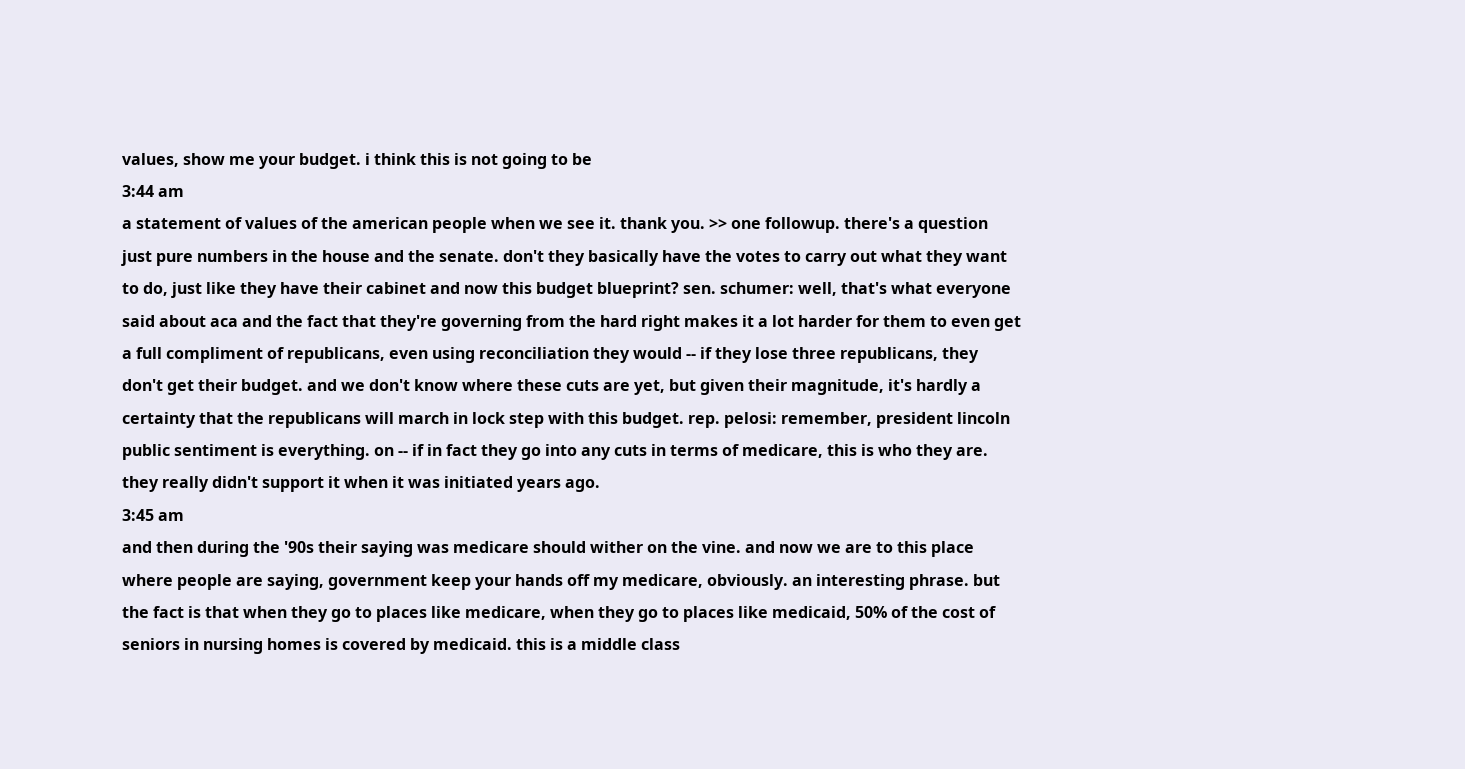values, show me your budget. i think this is not going to be
3:44 am
a statement of values of the american people when we see it. thank you. >> one followup. there's a question just pure numbers in the house and the senate. don't they basically have the votes to carry out what they want to do, just like they have their cabinet and now this budget blueprint? sen. schumer: well, that's what everyone said about aca and the fact that they're governing from the hard right makes it a lot harder for them to even get a full compliment of republicans, even using reconciliation they would -- if they lose three republicans, they don't get their budget. and we don't know where these cuts are yet, but given their magnitude, it's hardly a certainty that the republicans will march in lock step with this budget. rep. pelosi: remember, president lincoln public sentiment is everything. on -- if in fact they go into any cuts in terms of medicare, this is who they are. they really didn't support it when it was initiated years ago.
3:45 am
and then during the '90s their saying was medicare should wither on the vine. and now we are to this place where people are saying, government keep your hands off my medicare, obviously. an interesting phrase. but the fact is that when they go to places like medicare, when they go to places like medicaid, 50% of the cost of seniors in nursing homes is covered by medicaid. this is a middle class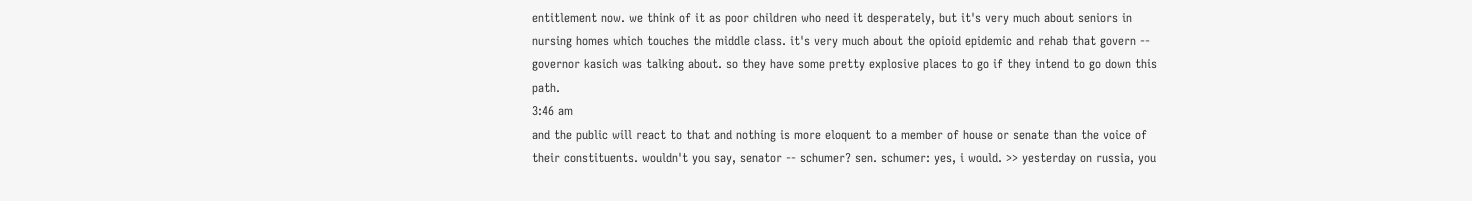entitlement now. we think of it as poor children who need it desperately, but it's very much about seniors in nursing homes which touches the middle class. it's very much about the opioid epidemic and rehab that govern -- governor kasich was talking about. so they have some pretty explosive places to go if they intend to go down this path.
3:46 am
and the public will react to that and nothing is more eloquent to a member of house or senate than the voice of their constituents. wouldn't you say, senator -- schumer? sen. schumer: yes, i would. >> yesterday on russia, you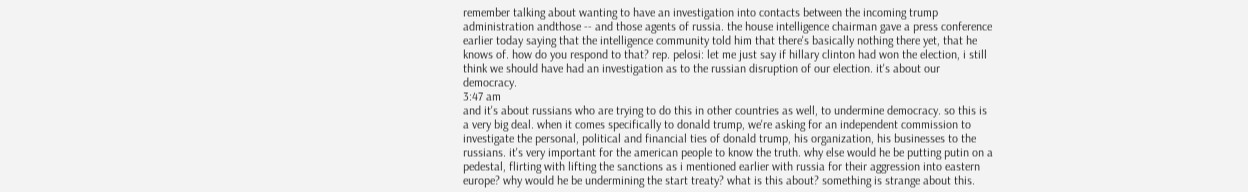remember talking about wanting to have an investigation into contacts between the incoming trump administration andthose -- and those agents of russia. the house intelligence chairman gave a press conference earlier today saying that the intelligence community told him that there's basically nothing there yet, that he knows of. how do you respond to that? rep. pelosi: let me just say if hillary clinton had won the election, i still think we should have had an investigation as to the russian disruption of our election. it's about our democracy.
3:47 am
and it's about russians who are trying to do this in other countries as well, to undermine democracy. so this is a very big deal. when it comes specifically to donald trump, we're asking for an independent commission to investigate the personal, political and financial ties of donald trump, his organization, his businesses to the russians. it's very important for the american people to know the truth. why else would he be putting putin on a pedestal, flirting with lifting the sanctions as i mentioned earlier with russia for their aggression into eastern europe? why would he be undermining the start treaty? what is this about? something is strange about this.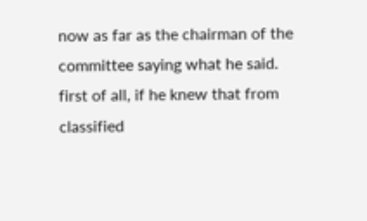now as far as the chairman of the committee saying what he said. first of all, if he knew that from classified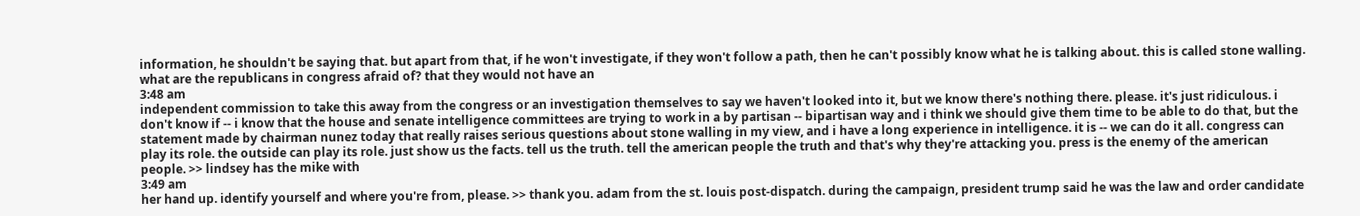information, he shouldn't be saying that. but apart from that, if he won't investigate, if they won't follow a path, then he can't possibly know what he is talking about. this is called stone walling. what are the republicans in congress afraid of? that they would not have an
3:48 am
independent commission to take this away from the congress or an investigation themselves to say we haven't looked into it, but we know there's nothing there. please. it's just ridiculous. i don't know if -- i know that the house and senate intelligence committees are trying to work in a by partisan -- bipartisan way and i think we should give them time to be able to do that, but the statement made by chairman nunez today that really raises serious questions about stone walling in my view, and i have a long experience in intelligence. it is -- we can do it all. congress can play its role. the outside can play its role. just show us the facts. tell us the truth. tell the american people the truth and that's why they're attacking you. press is the enemy of the american people. >> lindsey has the mike with
3:49 am
her hand up. identify yourself and where you're from, please. >> thank you. adam from the st. louis post-dispatch. during the campaign, president trump said he was the law and order candidate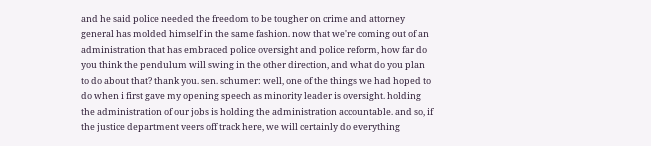and he said police needed the freedom to be tougher on crime and attorney general has molded himself in the same fashion. now that we're coming out of an administration that has embraced police oversight and police reform, how far do you think the pendulum will swing in the other direction, and what do you plan to do about that? thank you. sen. schumer: well, one of the things we had hoped to do when i first gave my opening speech as minority leader is oversight. holding the administration of our jobs is holding the administration accountable. and so, if the justice department veers off track here, we will certainly do everything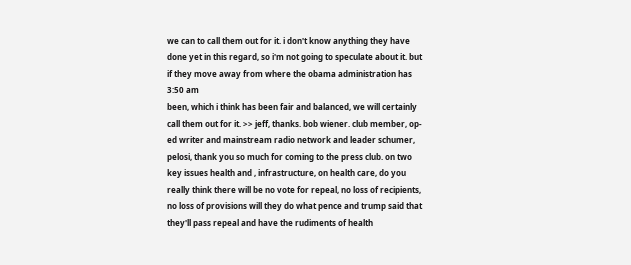we can to call them out for it. i don't know anything they have done yet in this regard, so i'm not going to speculate about it. but if they move away from where the obama administration has
3:50 am
been, which i think has been fair and balanced, we will certainly call them out for it. >> jeff, thanks. bob wiener. club member, op-ed writer and mainstream radio network and leader schumer, pelosi, thank you so much for coming to the press club. on two key issues health and , infrastructure, on health care, do you really think there will be no vote for repeal, no loss of recipients, no loss of provisions will they do what pence and trump said that they'll pass repeal and have the rudiments of health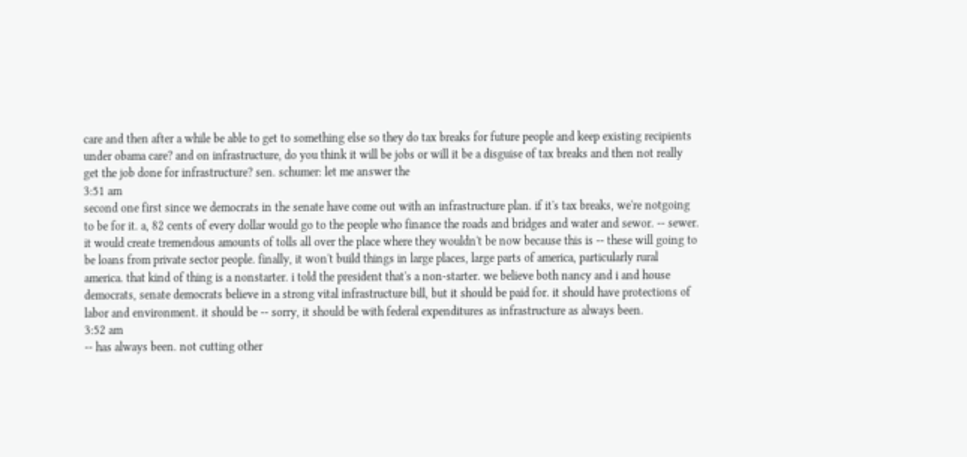care and then after a while be able to get to something else so they do tax breaks for future people and keep existing recipients under obama care? and on infrastructure, do you think it will be jobs or will it be a disguise of tax breaks and then not really get the job done for infrastructure? sen. schumer: let me answer the
3:51 am
second one first since we democrats in the senate have come out with an infrastructure plan. if it's tax breaks, we're notgoing to be for it. a, 82 cents of every dollar would go to the people who finance the roads and bridges and water and sewor. -- sewer. it would create tremendous amounts of tolls all over the place where they wouldn't be now because this is -- these will going to be loans from private sector people. finally, it won't build things in large places, large parts of america, particularly rural america. that kind of thing is a nonstarter. i told the president that's a non-starter. we believe both nancy and i and house democrats, senate democrats believe in a strong vital infrastructure bill, but it should be paid for. it should have protections of labor and environment. it should be -- sorry, it should be with federal expenditures as infrastructure as always been.
3:52 am
-- has always been. not cutting other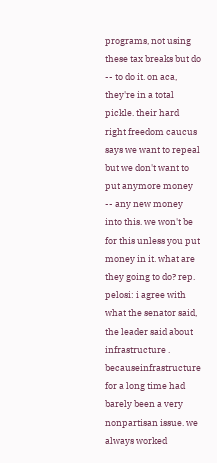programs, not using these tax breaks but do -- to do it. on aca, they're in a total pickle. their hard right freedom caucus says we want to repeal but we don't want to put anymore money -- any new money into this. we won't be for this unless you put money in it. what are they going to do? rep. pelosi: i agree with what the senator said, the leader said about infrastructure . becauseinfrastructure for a long time had barely been a very nonpartisan issue. we always worked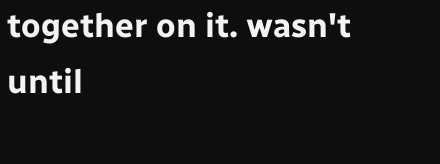together on it. wasn't until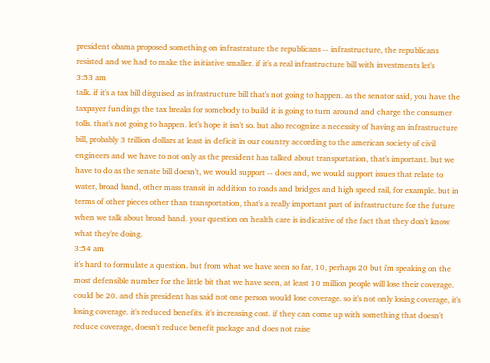president obama proposed something on infrastrature the republicans -- infrastructure, the republicans resisted and we had to make the initiative smaller. if it's a real infrastructure bill with investments let's
3:53 am
talk. if it's a tax bill disguised as infrastructure bill that's not going to happen. as the senator said, you have the taxpayer fundings the tax breaks for somebody to build it is going to turn around and charge the consumer tolls. that's not going to happen. let's hope it isn't so. but also recognize a necessity of having an infrastructure bill, probably 3 trillion dollars at least in deficit in our country according to the american society of civil engineers and we have to not only as the president has talked about transportation, that's important. but we have to do as the senate bill doesn't, we would support -- does and, we would support issues that relate to water, broad band, other mass transit in addition to roads and bridges and high speed rail, for example. but in terms of other pieces other than transportation, that's a really important part of infrastructure for the future when we talk about broad band. your question on health care is indicative of the fact that they don't know what they're doing.
3:54 am
it's hard to formulate a question. but from what we have seen so far, 10, perhaps 20 but i'm speaking on the most defensible number for the little bit that we have seen, at least 10 million people will lose their coverage. could be 20. and this president has said not one person would lose coverage. so it's not only losing coverage, it's losing coverage. it's reduced benefits. it's increasing cost. if they can come up with something that doesn't reduce coverage, doesn't reduce benefit package and does not raise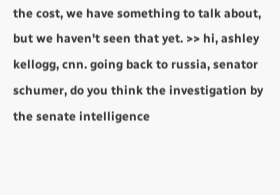the cost, we have something to talk about, but we haven't seen that yet. >> hi, ashley kellogg, cnn. going back to russia, senator schumer, do you think the investigation by the senate intelligence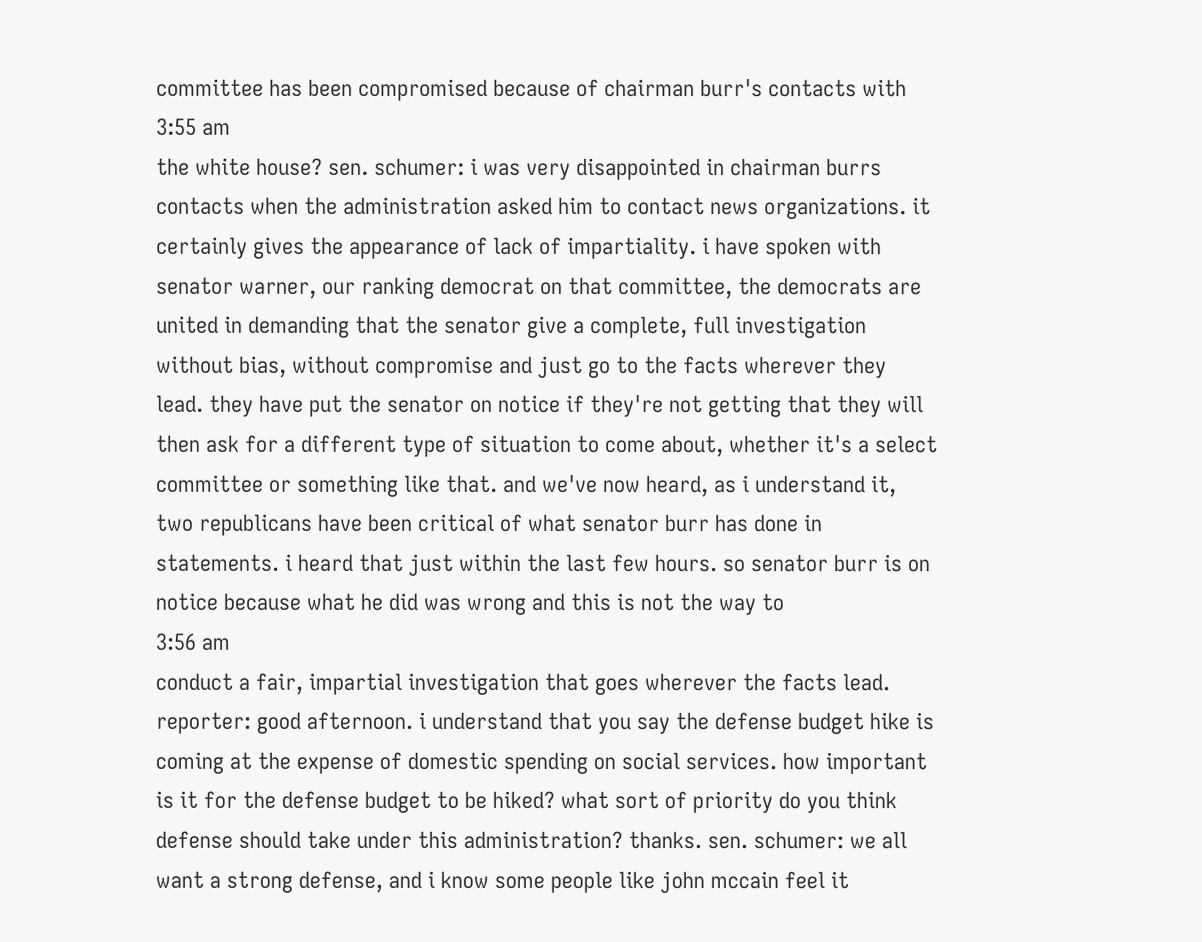committee has been compromised because of chairman burr's contacts with
3:55 am
the white house? sen. schumer: i was very disappointed in chairman burrs contacts when the administration asked him to contact news organizations. it certainly gives the appearance of lack of impartiality. i have spoken with senator warner, our ranking democrat on that committee, the democrats are united in demanding that the senator give a complete, full investigation without bias, without compromise and just go to the facts wherever they lead. they have put the senator on notice if they're not getting that they will then ask for a different type of situation to come about, whether it's a select committee or something like that. and we've now heard, as i understand it, two republicans have been critical of what senator burr has done in statements. i heard that just within the last few hours. so senator burr is on notice because what he did was wrong and this is not the way to
3:56 am
conduct a fair, impartial investigation that goes wherever the facts lead. reporter: good afternoon. i understand that you say the defense budget hike is coming at the expense of domestic spending on social services. how important is it for the defense budget to be hiked? what sort of priority do you think defense should take under this administration? thanks. sen. schumer: we all want a strong defense, and i know some people like john mccain feel it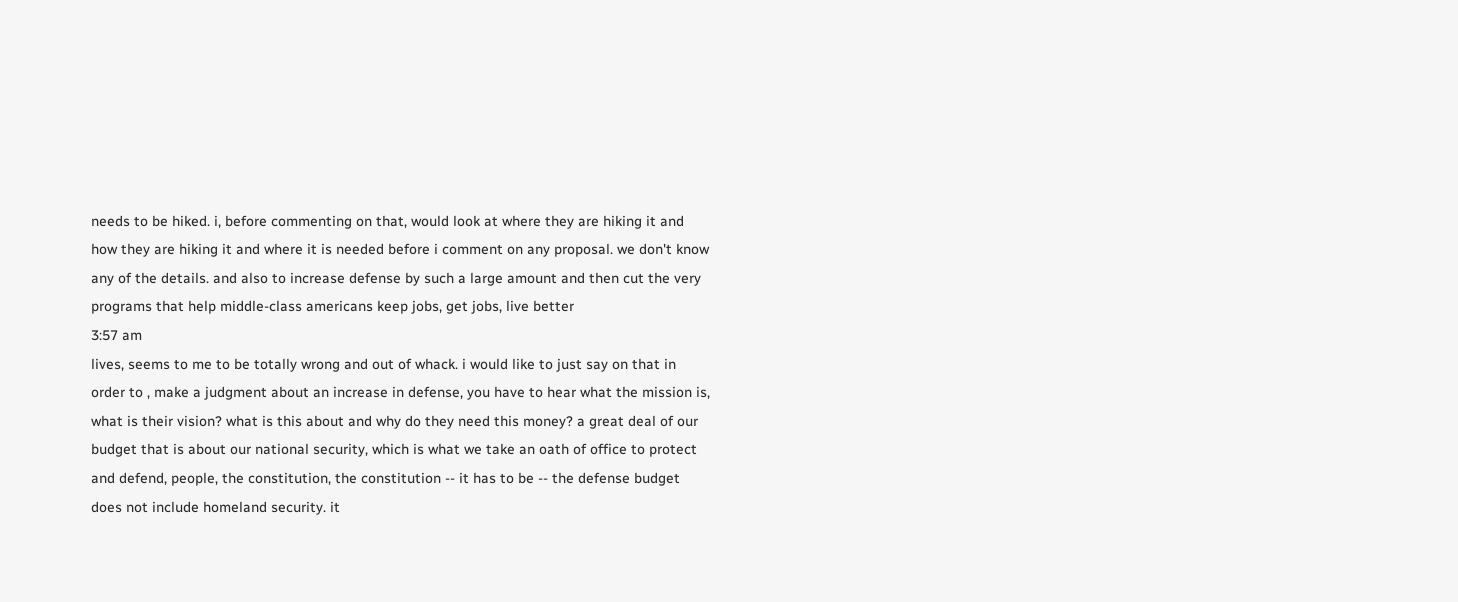needs to be hiked. i, before commenting on that, would look at where they are hiking it and how they are hiking it and where it is needed before i comment on any proposal. we don't know any of the details. and also to increase defense by such a large amount and then cut the very programs that help middle-class americans keep jobs, get jobs, live better
3:57 am
lives, seems to me to be totally wrong and out of whack. i would like to just say on that in order to , make a judgment about an increase in defense, you have to hear what the mission is, what is their vision? what is this about and why do they need this money? a great deal of our budget that is about our national security, which is what we take an oath of office to protect and defend, people, the constitution, the constitution -- it has to be -- the defense budget does not include homeland security. it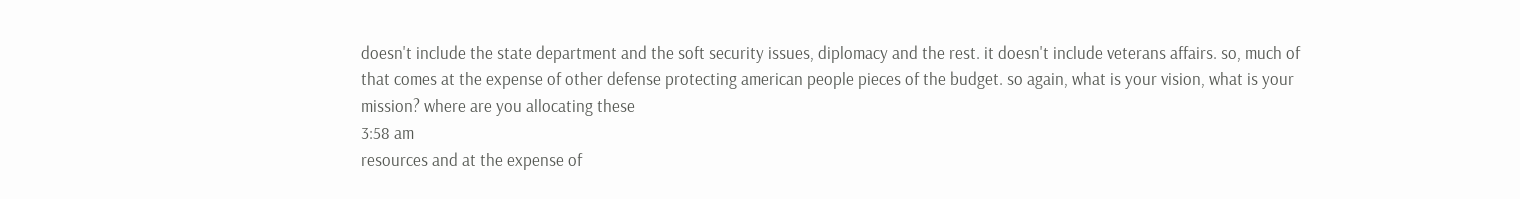doesn't include the state department and the soft security issues, diplomacy and the rest. it doesn't include veterans affairs. so, much of that comes at the expense of other defense protecting american people pieces of the budget. so again, what is your vision, what is your mission? where are you allocating these
3:58 am
resources and at the expense of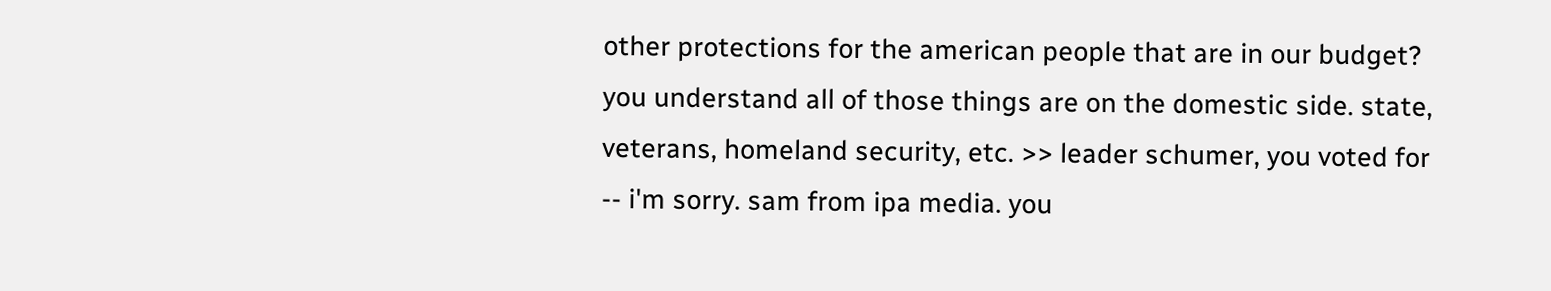other protections for the american people that are in our budget? you understand all of those things are on the domestic side. state, veterans, homeland security, etc. >> leader schumer, you voted for -- i'm sorry. sam from ipa media. you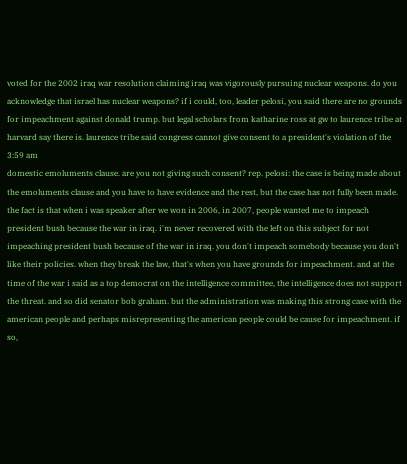voted for the 2002 iraq war resolution claiming iraq was vigorously pursuing nuclear weapons. do you acknowledge that israel has nuclear weapons? if i could, too, leader pelosi, you said there are no grounds for impeachment against donald trump. but legal scholars from katharine ross at gw to laurence tribe at harvard say there is. laurence tribe said congress cannot give consent to a president's violation of the
3:59 am
domestic emoluments clause. are you not giving such consent? rep. pelosi: the case is being made about the emoluments clause and you have to have evidence and the rest, but the case has not fully been made. the fact is that when i was speaker after we won in 2006, in 2007, people wanted me to impeach president bush because the war in iraq. i'm never recovered with the left on this subject for not impeaching president bush because of the war in iraq. you don't impeach somebody because you don't like their policies. when they break the law, that's when you have grounds for impeachment. and at the time of the war i said as a top democrat on the intelligence committee, the intelligence does not support the threat. and so did senator bob graham. but the administration was making this strong case with the american people and perhaps misrepresenting the american people could be cause for impeachment. if so,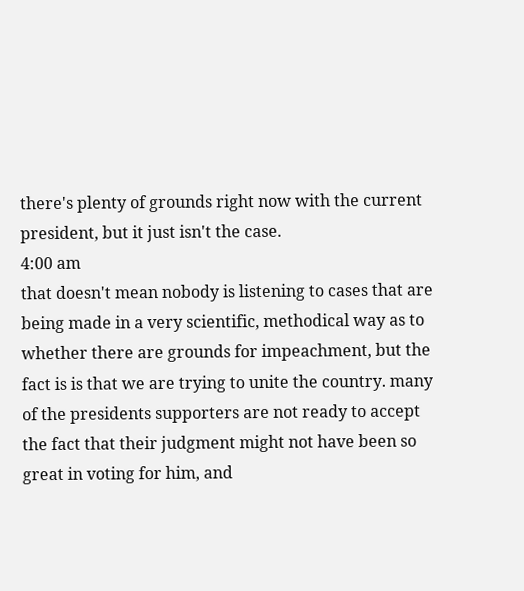there's plenty of grounds right now with the current president, but it just isn't the case.
4:00 am
that doesn't mean nobody is listening to cases that are being made in a very scientific, methodical way as to whether there are grounds for impeachment, but the fact is is that we are trying to unite the country. many of the presidents supporters are not ready to accept the fact that their judgment might not have been so great in voting for him, and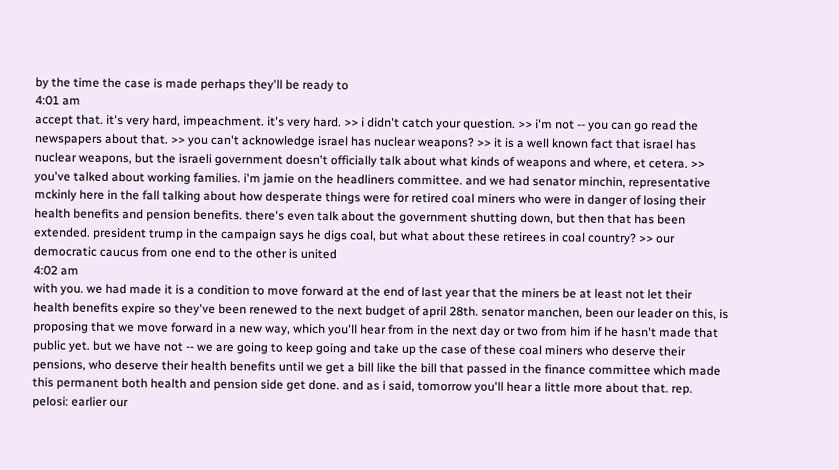by the time the case is made perhaps they'll be ready to
4:01 am
accept that. it's very hard, impeachment. it's very hard. >> i didn't catch your question. >> i'm not -- you can go read the newspapers about that. >> you can't acknowledge israel has nuclear weapons? >> it is a well known fact that israel has nuclear weapons, but the israeli government doesn't officially talk about what kinds of weapons and where, et cetera. >> you've talked about working families. i'm jamie on the headliners committee. and we had senator minchin, representative mckinly here in the fall talking about how desperate things were for retired coal miners who were in danger of losing their health benefits and pension benefits. there's even talk about the government shutting down, but then that has been extended. president trump in the campaign says he digs coal, but what about these retirees in coal country? >> our democratic caucus from one end to the other is united
4:02 am
with you. we had made it is a condition to move forward at the end of last year that the miners be at least not let their health benefits expire so they've been renewed to the next budget of april 28th. senator manchen, been our leader on this, is proposing that we move forward in a new way, which you'll hear from in the next day or two from him if he hasn't made that public yet. but we have not -- we are going to keep going and take up the case of these coal miners who deserve their pensions, who deserve their health benefits until we get a bill like the bill that passed in the finance committee which made this permanent both health and pension side get done. and as i said, tomorrow you'll hear a little more about that. rep. pelosi: earlier our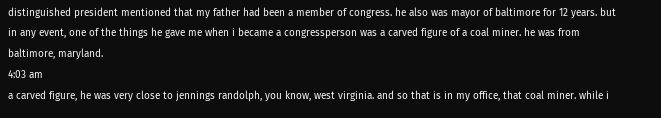distinguished president mentioned that my father had been a member of congress. he also was mayor of baltimore for 12 years. but in any event, one of the things he gave me when i became a congressperson was a carved figure of a coal miner. he was from baltimore, maryland.
4:03 am
a carved figure, he was very close to jennings randolph, you know, west virginia. and so that is in my office, that coal miner. while i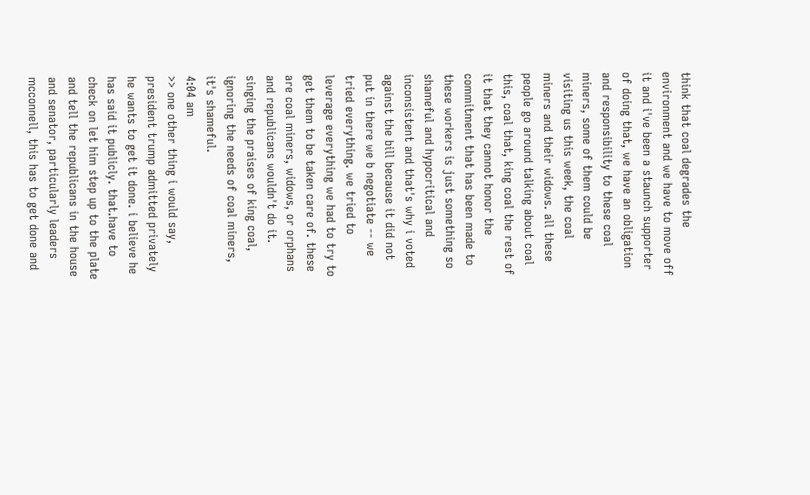think that coal degrades the environment and we have to move off it and i've been a staunch supporter of doing that, we have an obligation and responsibility to these coal miners, some of them could be visiting us this week, the coal miners and their widows. all these people go around talking about coal this, coal that, king coal the rest of it that they cannot honor the commitment that has been made to these workers is just something so shameful and hypocritical and inconsistent and that's why i voted against the bill because it did not put in there we b negotiate -- we tried everything. we tried to leverage everything we had to try to get them to be taken care of. these are coal miners, widows, or orphans and republicans wouldn't do it. singing the praises of king coal, ignoring the needs of coal miners, it's shameful.
4:04 am
>> one other thing i would say, president trump admitted privately he wants to get it done. i believe he has said it publicly. that.have to check on let him step up to the plate and tell the republicans in the house and senator, particularly leaders mcconnell, this has to get done and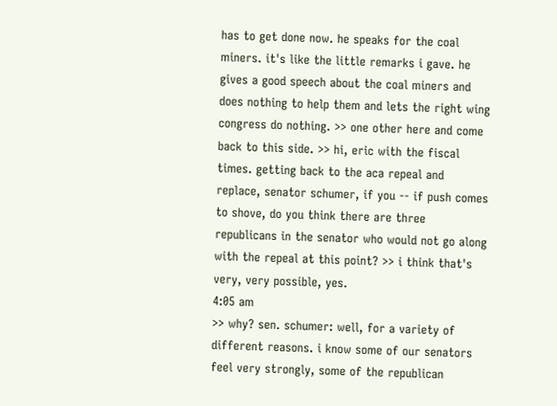has to get done now. he speaks for the coal miners. it's like the little remarks i gave. he gives a good speech about the coal miners and does nothing to help them and lets the right wing congress do nothing. >> one other here and come back to this side. >> hi, eric with the fiscal times. getting back to the aca repeal and replace, senator schumer, if you -- if push comes to shove, do you think there are three republicans in the senator who would not go along with the repeal at this point? >> i think that's very, very possible, yes.
4:05 am
>> why? sen. schumer: well, for a variety of different reasons. i know some of our senators feel very strongly, some of the republican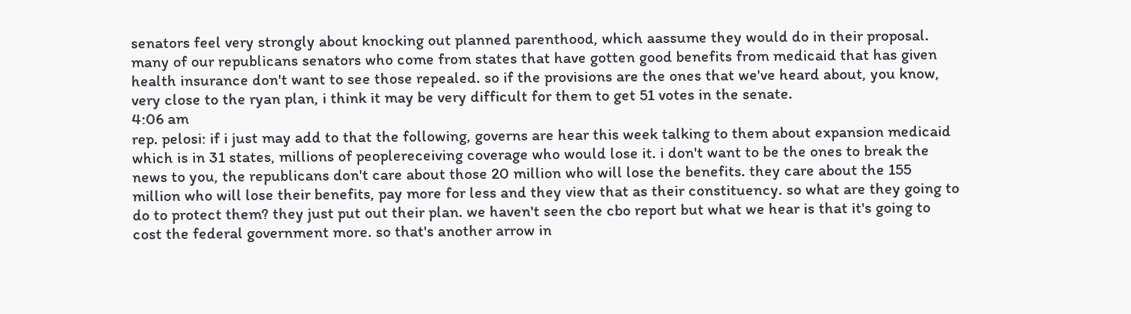senators feel very strongly about knocking out planned parenthood, which aassume they would do in their proposal. many of our republicans senators who come from states that have gotten good benefits from medicaid that has given health insurance don't want to see those repealed. so if the provisions are the ones that we've heard about, you know, very close to the ryan plan, i think it may be very difficult for them to get 51 votes in the senate.
4:06 am
rep. pelosi: if i just may add to that the following, governs are hear this week talking to them about expansion medicaid which is in 31 states, millions of peoplereceiving coverage who would lose it. i don't want to be the ones to break the news to you, the republicans don't care about those 20 million who will lose the benefits. they care about the 155 million who will lose their benefits, pay more for less and they view that as their constituency. so what are they going to do to protect them? they just put out their plan. we haven't seen the cbo report but what we hear is that it's going to cost the federal government more. so that's another arrow in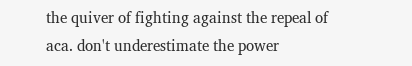the quiver of fighting against the repeal of aca. don't underestimate the power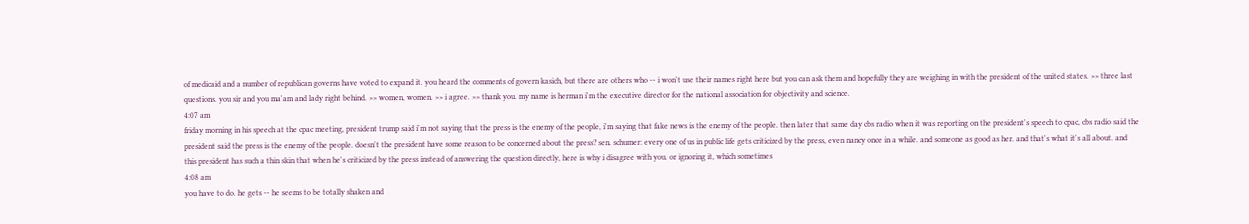of medicaid and a number of republican governs have voted to expand it. you heard the comments of govern kasich, but there are others who -- i won't use their names right here but you can ask them and hopefully they are weighing in with the president of the united states. >> three last questions. you sir and you ma'am and lady right behind. >> women, women. >> i agree. >> thank you. my name is herman i'm the executive director for the national association for objectivity and science.
4:07 am
friday morning in his speech at the cpac meeting, president trump said i'm not saying that the press is the enemy of the people, i'm saying that fake news is the enemy of the people. then later that same day cbs radio when it was reporting on the president's speech to cpac, cbs radio said the president said the press is the enemy of the people. doesn't the president have some reason to be concerned about the press? sen. schumer: every one of us in public life gets criticized by the press, even nancy once in a while. and someone as good as her. and that's what it's all about. and this president has such a thin skin that when he's criticized by the press instead of answering the question directly, here is why i disagree with you. or ignoring it, which sometimes
4:08 am
you have to do. he gets -- he seems to be totally shaken and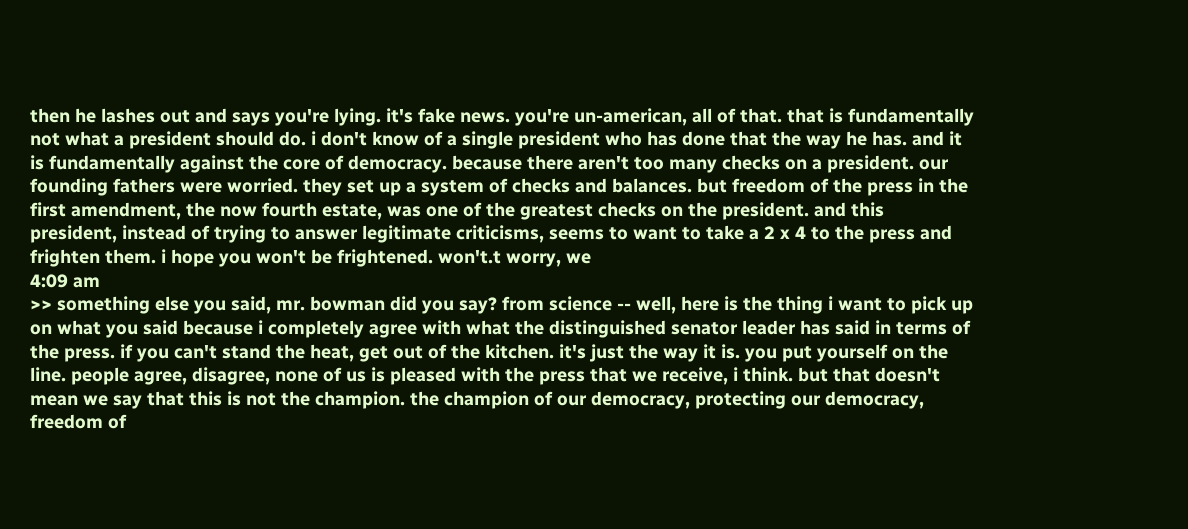then he lashes out and says you're lying. it's fake news. you're un-american, all of that. that is fundamentally not what a president should do. i don't know of a single president who has done that the way he has. and it is fundamentally against the core of democracy. because there aren't too many checks on a president. our founding fathers were worried. they set up a system of checks and balances. but freedom of the press in the first amendment, the now fourth estate, was one of the greatest checks on the president. and this president, instead of trying to answer legitimate criticisms, seems to want to take a 2 x 4 to the press and frighten them. i hope you won't be frightened. won't.t worry, we
4:09 am
>> something else you said, mr. bowman did you say? from science -- well, here is the thing i want to pick up on what you said because i completely agree with what the distinguished senator leader has said in terms of the press. if you can't stand the heat, get out of the kitchen. it's just the way it is. you put yourself on the line. people agree, disagree, none of us is pleased with the press that we receive, i think. but that doesn't mean we say that this is not the champion. the champion of our democracy, protecting our democracy, freedom of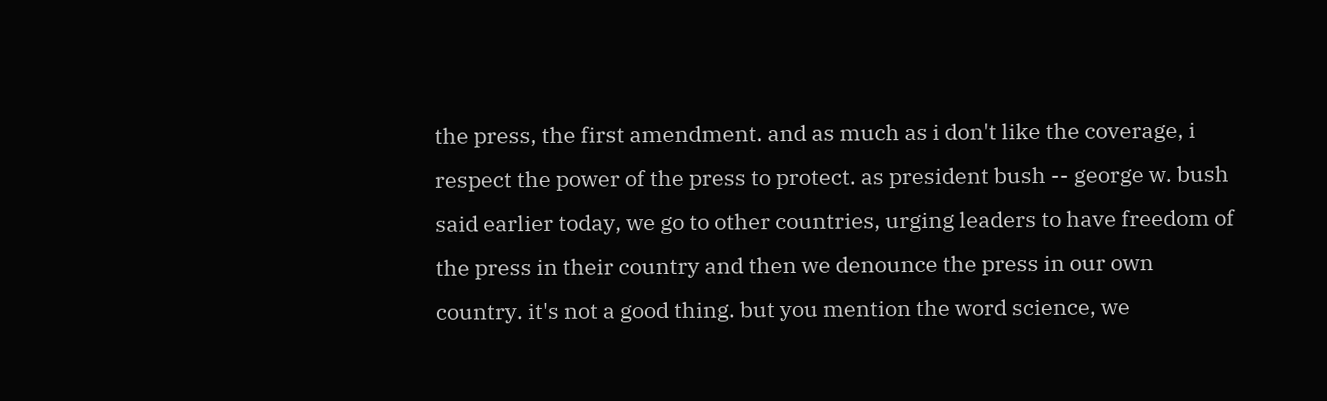the press, the first amendment. and as much as i don't like the coverage, i respect the power of the press to protect. as president bush -- george w. bush said earlier today, we go to other countries, urging leaders to have freedom of the press in their country and then we denounce the press in our own country. it's not a good thing. but you mention the word science, we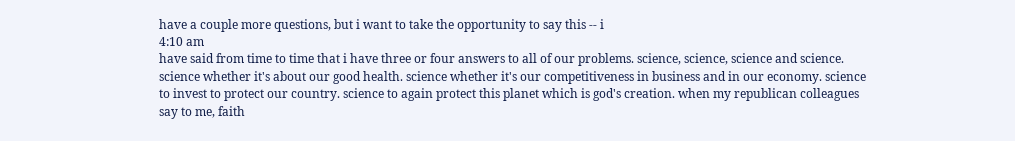have a couple more questions, but i want to take the opportunity to say this -- i
4:10 am
have said from time to time that i have three or four answers to all of our problems. science, science, science and science. science whether it's about our good health. science whether it's our competitiveness in business and in our economy. science to invest to protect our country. science to again protect this planet which is god's creation. when my republican colleagues say to me, faith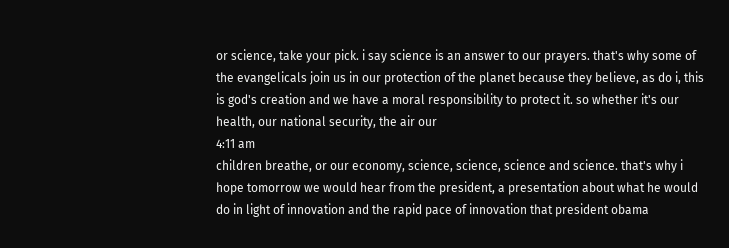or science, take your pick. i say science is an answer to our prayers. that's why some of the evangelicals join us in our protection of the planet because they believe, as do i, this is god's creation and we have a moral responsibility to protect it. so whether it's our health, our national security, the air our
4:11 am
children breathe, or our economy, science, science, science and science. that's why i hope tomorrow we would hear from the president, a presentation about what he would do in light of innovation and the rapid pace of innovation that president obama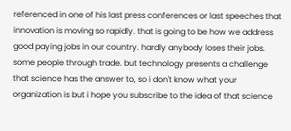referenced in one of his last press conferences or last speeches that innovation is moving so rapidly. that is going to be how we address good paying jobs in our country. hardly anybody loses their jobs. some people through trade. but technology presents a challenge that science has the answer to, so i don't know what your organization is but i hope you subscribe to the idea of that science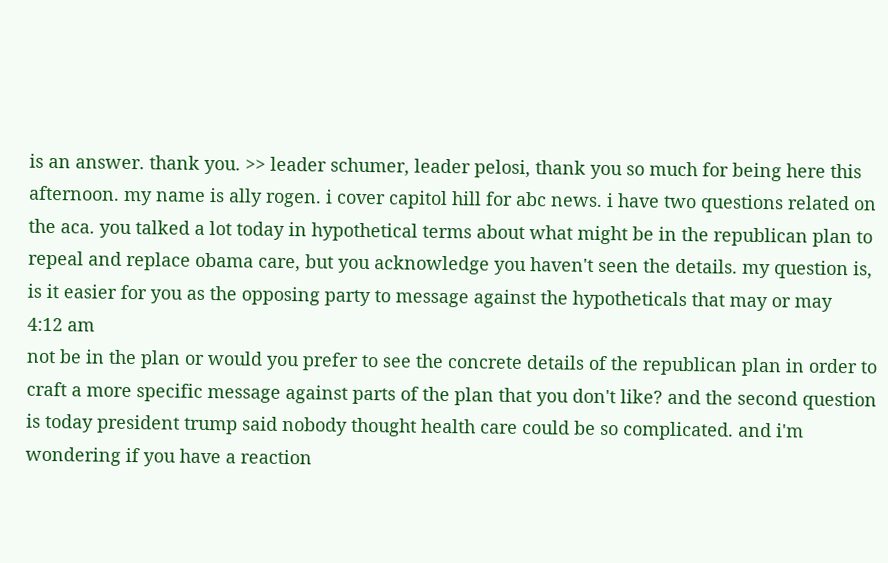is an answer. thank you. >> leader schumer, leader pelosi, thank you so much for being here this afternoon. my name is ally rogen. i cover capitol hill for abc news. i have two questions related on the aca. you talked a lot today in hypothetical terms about what might be in the republican plan to repeal and replace obama care, but you acknowledge you haven't seen the details. my question is, is it easier for you as the opposing party to message against the hypotheticals that may or may
4:12 am
not be in the plan or would you prefer to see the concrete details of the republican plan in order to craft a more specific message against parts of the plan that you don't like? and the second question is today president trump said nobody thought health care could be so complicated. and i'm wondering if you have a reaction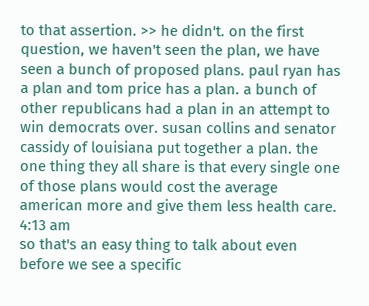to that assertion. >> he didn't. on the first question, we haven't seen the plan, we have seen a bunch of proposed plans. paul ryan has a plan and tom price has a plan. a bunch of other republicans had a plan in an attempt to win democrats over. susan collins and senator cassidy of louisiana put together a plan. the one thing they all share is that every single one of those plans would cost the average american more and give them less health care.
4:13 am
so that's an easy thing to talk about even before we see a specific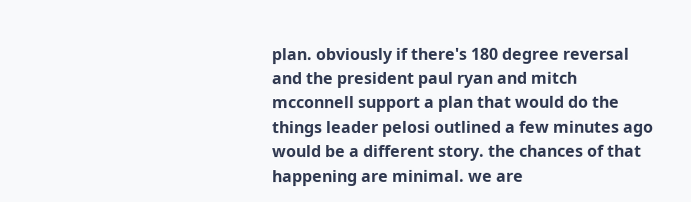plan. obviously if there's 180 degree reversal and the president paul ryan and mitch mcconnell support a plan that would do the things leader pelosi outlined a few minutes ago would be a different story. the chances of that happening are minimal. we are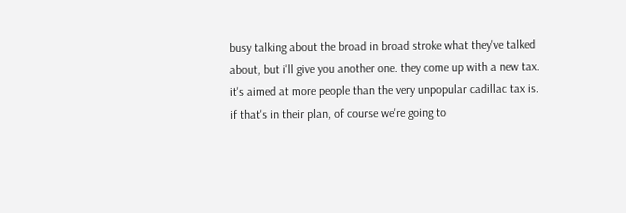busy talking about the broad in broad stroke what they've talked about, but i'll give you another one. they come up with a new tax. it's aimed at more people than the very unpopular cadillac tax is. if that's in their plan, of course we're going to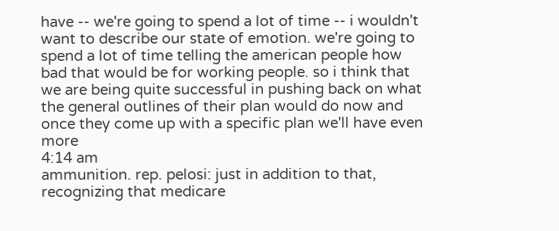have -- we're going to spend a lot of time -- i wouldn't want to describe our state of emotion. we're going to spend a lot of time telling the american people how bad that would be for working people. so i think that we are being quite successful in pushing back on what the general outlines of their plan would do now and once they come up with a specific plan we'll have even more
4:14 am
ammunition. rep. pelosi: just in addition to that, recognizing that medicare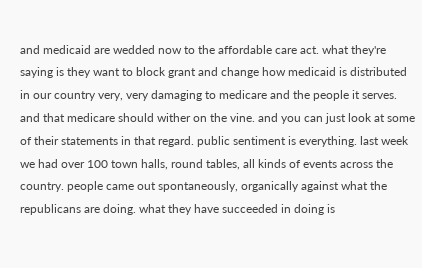and medicaid are wedded now to the affordable care act. what they're saying is they want to block grant and change how medicaid is distributed in our country very, very damaging to medicare and the people it serves. and that medicare should wither on the vine. and you can just look at some of their statements in that regard. public sentiment is everything. last week we had over 100 town halls, round tables, all kinds of events across the country. people came out spontaneously, organically against what the republicans are doing. what they have succeeded in doing is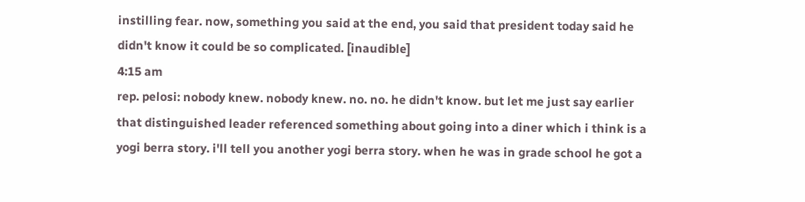instilling fear. now, something you said at the end, you said that president today said he didn't know it could be so complicated. [inaudible]
4:15 am
rep. pelosi: nobody knew. nobody knew. no. no. he didn't know. but let me just say earlier that distinguished leader referenced something about going into a diner which i think is a yogi berra story. i'll tell you another yogi berra story. when he was in grade school he got a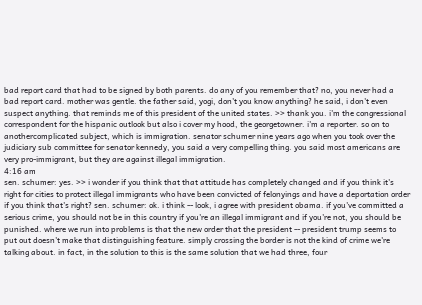bad report card that had to be signed by both parents. do any of you remember that? no, you never had a bad report card. mother was gentle. the father said, yogi, don't you know anything? he said, i don't even suspect anything. that reminds me of this president of the united states. >> thank you. i'm the congressional correspondent for the hispanic outlook but also i cover my hood, the georgetowner. i'm a reporter. so on to anothercomplicated subject, which is immigration. senator schumer nine years ago when you took over the judiciary sub committee for senator kennedy, you said a very compelling thing. you said most americans are very pro-immigrant, but they are against illegal immigration.
4:16 am
sen. schumer: yes. >> i wonder if you think that that attitude has completely changed and if you think it's right for cities to protect illegal immigrants who have been convicted of felonyings and have a deportation order if you think that's right? sen. schumer: ok. i think -- look, i agree with president obama. if you've committed a serious crime, you should not be in this country if you're an illegal immigrant and if you're not, you should be punished. where we run into problems is that the new order that the president -- president trump seems to put out doesn't make that distinguishing feature. simply crossing the border is not the kind of crime we're talking about. in fact, in the solution to this is the same solution that we had three, four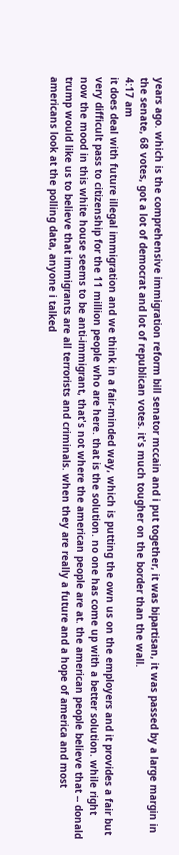years ago. which is the comprehensive immigration reform bill senator mccain and i put together, it was bipartisan, it was passed by a large margin in the senate, 68 votes, got a lot of democrat and lot of republican votes. it's much tougher on the border than the wall.
4:17 am
it does deal with future illegal immigration and we think in a fair-minded way, which is putting the own us on the employers and it provides a fair but very difficult pass to citizenship for the 11 million people who are here. that is the solution. no one has come up with a better solution. while right now the mood in this white house seems to be anti-immigrant, that's not where the american people are at. the american people believe that -- donald trump would like us to believe that immigrants are all terrorists and criminals. when they are really a future and a hope of america and most americans look at the polling data, anyone i talked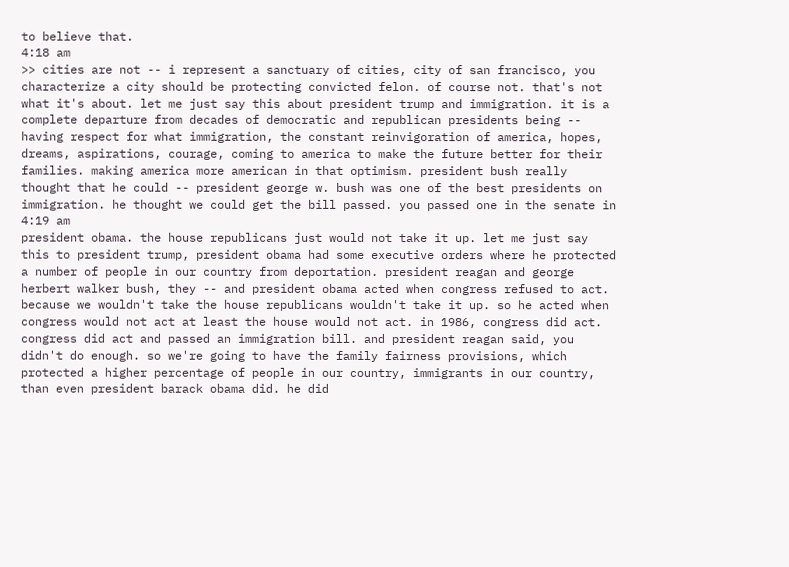to believe that.
4:18 am
>> cities are not -- i represent a sanctuary of cities, city of san francisco, you characterize a city should be protecting convicted felon. of course not. that's not what it's about. let me just say this about president trump and immigration. it is a complete departure from decades of democratic and republican presidents being -- having respect for what immigration, the constant reinvigoration of america, hopes, dreams, aspirations, courage, coming to america to make the future better for their families. making america more american in that optimism. president bush really thought that he could -- president george w. bush was one of the best presidents on immigration. he thought we could get the bill passed. you passed one in the senate in
4:19 am
president obama. the house republicans just would not take it up. let me just say this to president trump, president obama had some executive orders where he protected a number of people in our country from deportation. president reagan and george herbert walker bush, they -- and president obama acted when congress refused to act. because we wouldn't take the house republicans wouldn't take it up. so he acted when congress would not act at least the house would not act. in 1986, congress did act. congress did act and passed an immigration bill. and president reagan said, you didn't do enough. so we're going to have the family fairness provisions, which protected a higher percentage of people in our country, immigrants in our country, than even president barack obama did. he did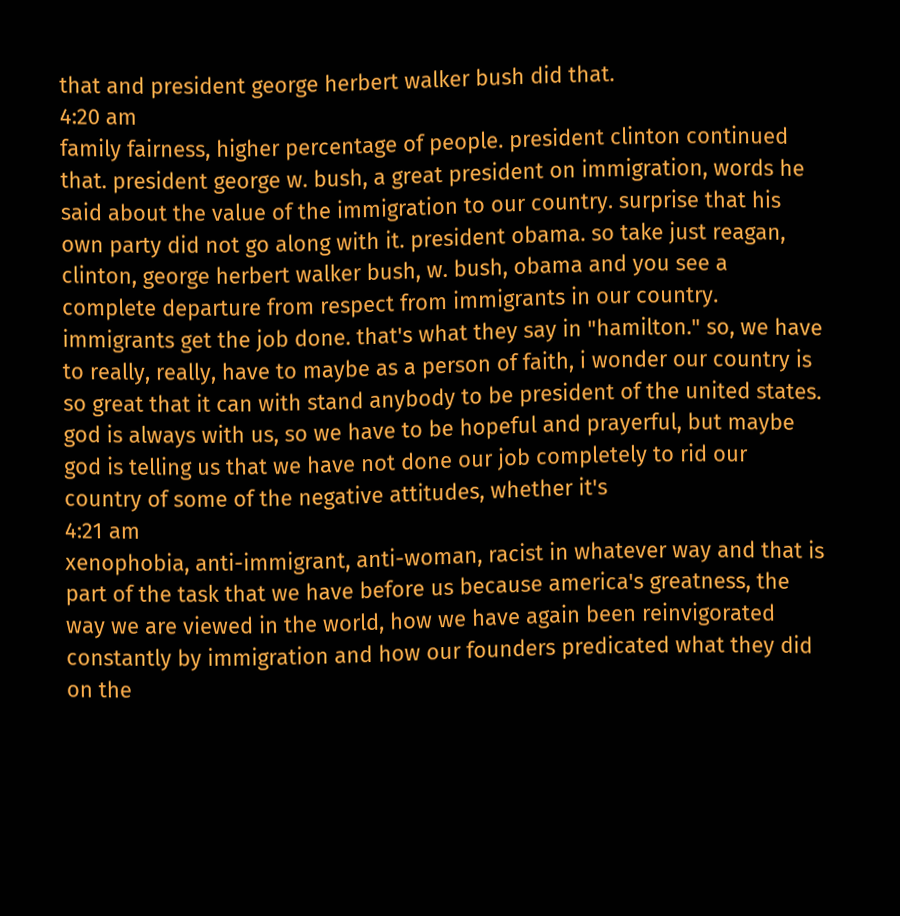that and president george herbert walker bush did that.
4:20 am
family fairness, higher percentage of people. president clinton continued that. president george w. bush, a great president on immigration, words he said about the value of the immigration to our country. surprise that his own party did not go along with it. president obama. so take just reagan, clinton, george herbert walker bush, w. bush, obama and you see a complete departure from respect from immigrants in our country. immigrants get the job done. that's what they say in "hamilton." so, we have to really, really, have to maybe as a person of faith, i wonder our country is so great that it can with stand anybody to be president of the united states. god is always with us, so we have to be hopeful and prayerful, but maybe god is telling us that we have not done our job completely to rid our country of some of the negative attitudes, whether it's
4:21 am
xenophobia, anti-immigrant, anti-woman, racist in whatever way and that is part of the task that we have before us because america's greatness, the way we are viewed in the world, how we have again been reinvigorated constantly by immigration and how our founders predicated what they did on the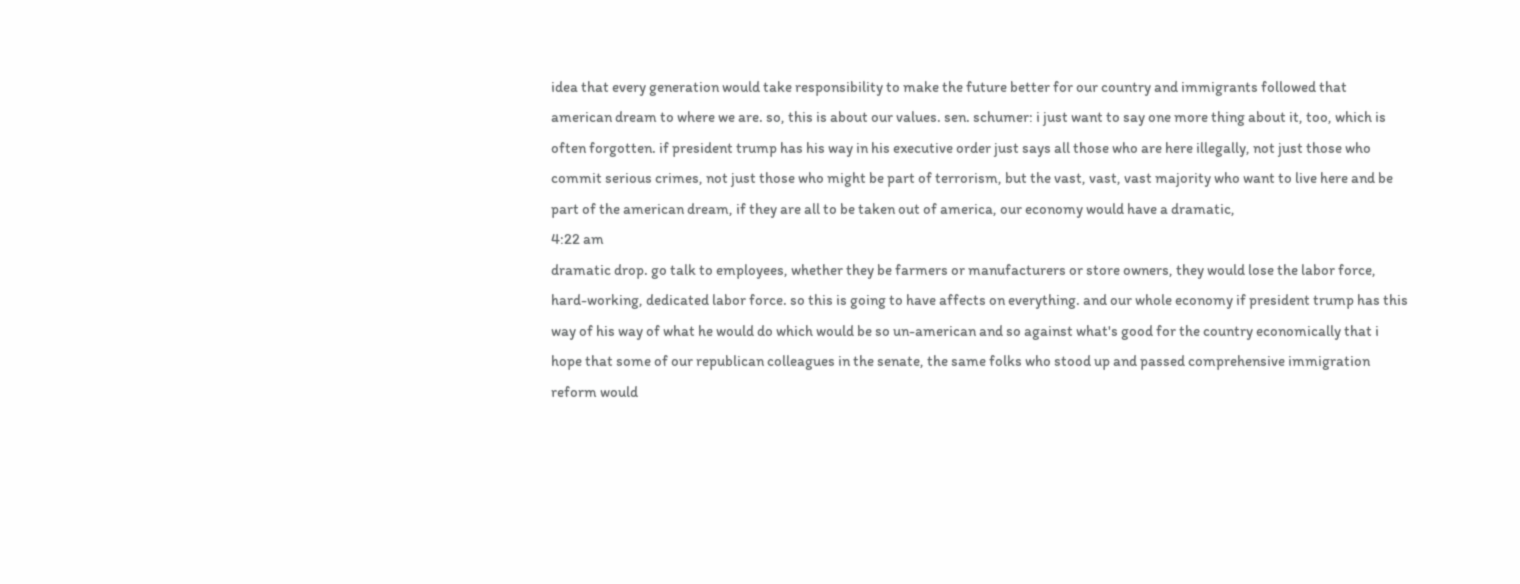idea that every generation would take responsibility to make the future better for our country and immigrants followed that american dream to where we are. so, this is about our values. sen. schumer: i just want to say one more thing about it, too, which is often forgotten. if president trump has his way in his executive order just says all those who are here illegally, not just those who commit serious crimes, not just those who might be part of terrorism, but the vast, vast, vast majority who want to live here and be part of the american dream, if they are all to be taken out of america, our economy would have a dramatic,
4:22 am
dramatic drop. go talk to employees, whether they be farmers or manufacturers or store owners, they would lose the labor force, hard-working, dedicated labor force. so this is going to have affects on everything. and our whole economy if president trump has this way of his way of what he would do which would be so un-american and so against what's good for the country economically that i hope that some of our republican colleagues in the senate, the same folks who stood up and passed comprehensive immigration reform would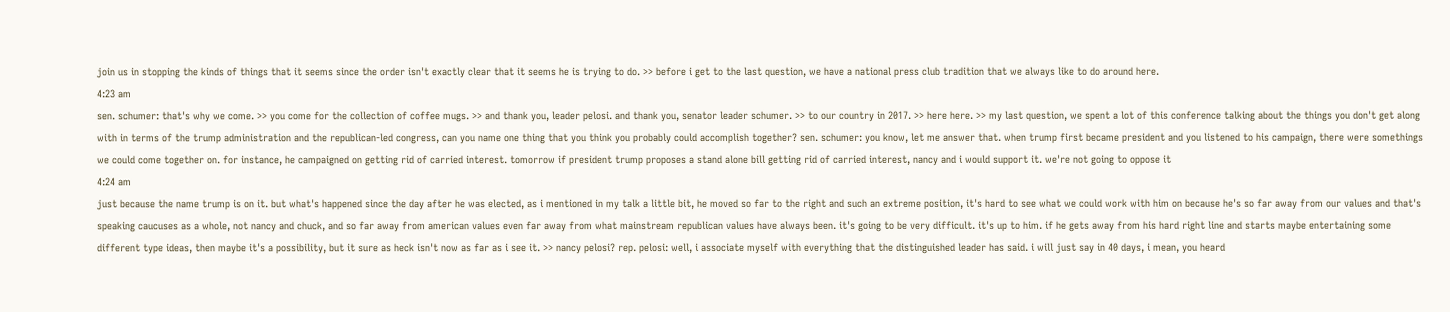join us in stopping the kinds of things that it seems since the order isn't exactly clear that it seems he is trying to do. >> before i get to the last question, we have a national press club tradition that we always like to do around here.
4:23 am
sen. schumer: that's why we come. >> you come for the collection of coffee mugs. >> and thank you, leader pelosi. and thank you, senator leader schumer. >> to our country in 2017. >> here here. >> my last question, we spent a lot of this conference talking about the things you don't get along with in terms of the trump administration and the republican-led congress, can you name one thing that you think you probably could accomplish together? sen. schumer: you know, let me answer that. when trump first became president and you listened to his campaign, there were somethings we could come together on. for instance, he campaigned on getting rid of carried interest. tomorrow if president trump proposes a stand alone bill getting rid of carried interest, nancy and i would support it. we're not going to oppose it
4:24 am
just because the name trump is on it. but what's happened since the day after he was elected, as i mentioned in my talk a little bit, he moved so far to the right and such an extreme position, it's hard to see what we could work with him on because he's so far away from our values and that's speaking caucuses as a whole, not nancy and chuck, and so far away from american values even far away from what mainstream republican values have always been. it's going to be very difficult. it's up to him. if he gets away from his hard right line and starts maybe entertaining some different type ideas, then maybe it's a possibility, but it sure as heck isn't now as far as i see it. >> nancy pelosi? rep. pelosi: well, i associate myself with everything that the distinguished leader has said. i will just say in 40 days, i mean, you heard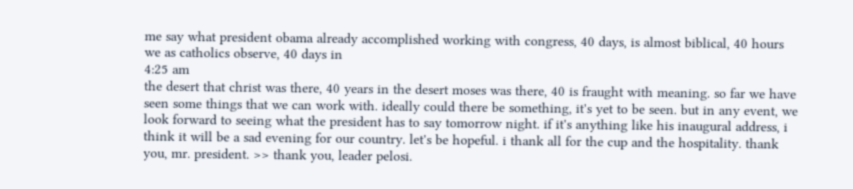me say what president obama already accomplished working with congress, 40 days, is almost biblical, 40 hours we as catholics observe, 40 days in
4:25 am
the desert that christ was there, 40 years in the desert moses was there, 40 is fraught with meaning. so far we have seen some things that we can work with. ideally could there be something, it's yet to be seen. but in any event, we look forward to seeing what the president has to say tomorrow night. if it's anything like his inaugural address, i think it will be a sad evening for our country. let's be hopeful. i thank all for the cup and the hospitality. thank you, mr. president. >> thank you, leader pelosi.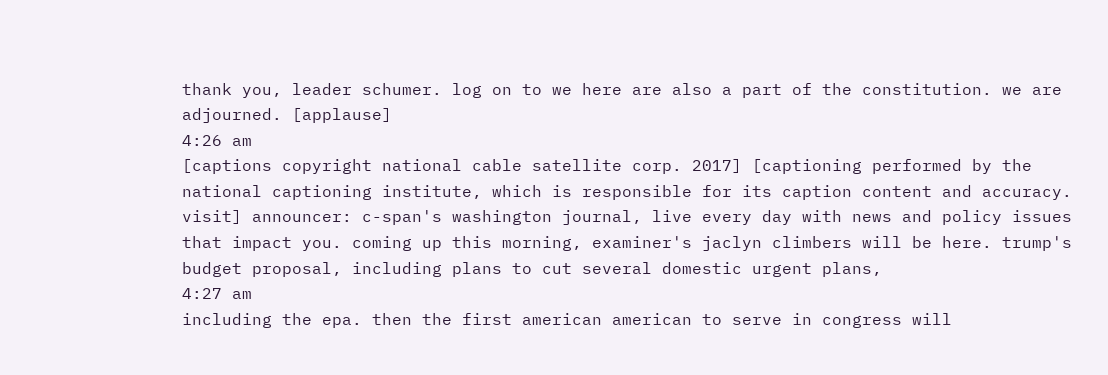thank you, leader schumer. log on to we here are also a part of the constitution. we are adjourned. [applause]
4:26 am
[captions copyright national cable satellite corp. 2017] [captioning performed by the national captioning institute, which is responsible for its caption content and accuracy. visit] announcer: c-span's washington journal, live every day with news and policy issues that impact you. coming up this morning, examiner's jaclyn climbers will be here. trump's budget proposal, including plans to cut several domestic urgent plans,
4:27 am
including the epa. then the first american american to serve in congress will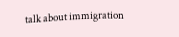talk about immigration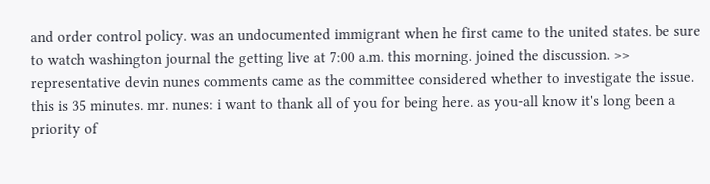and order control policy. was an undocumented immigrant when he first came to the united states. be sure to watch washington journal the getting live at 7:00 a.m. this morning. joined the discussion. >> representative devin nunes comments came as the committee considered whether to investigate the issue. this is 35 minutes. mr. nunes: i want to thank all of you for being here. as you-all know it's long been a priority of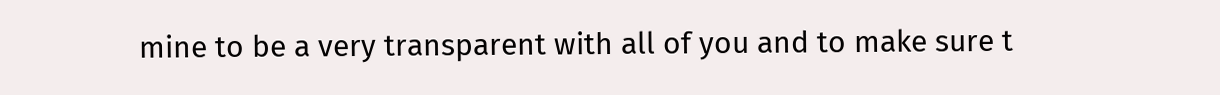mine to be a very transparent with all of you and to make sure t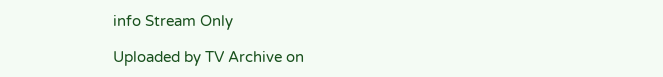info Stream Only

Uploaded by TV Archive on